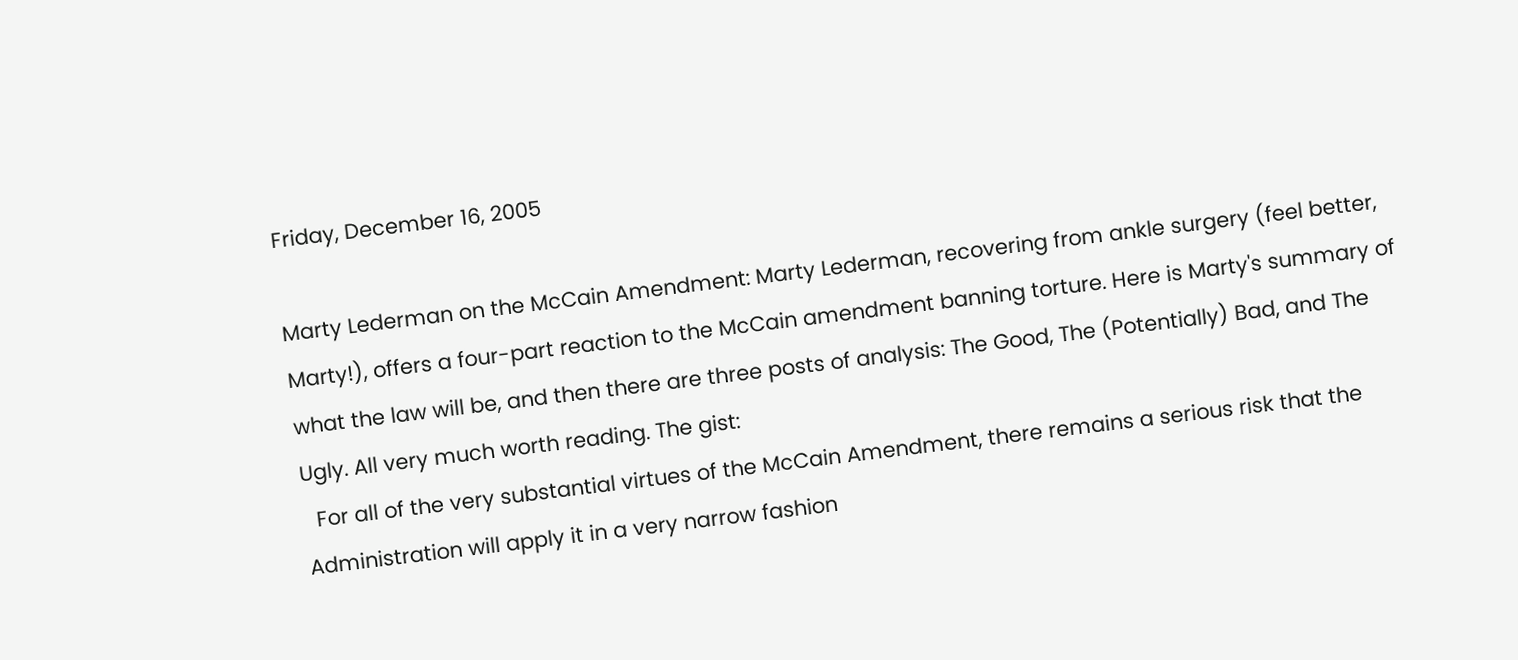Friday, December 16, 2005

Marty Lederman on the McCain Amendment: Marty Lederman, recovering from ankle surgery (feel better, Marty!), offers a four-part reaction to the McCain amendment banning torture. Here is Marty's summary of what the law will be, and then there are three posts of analysis: The Good, The (Potentially) Bad, and The Ugly. All very much worth reading. The gist:
  For all of the very substantial virtues of the McCain Amendment, there remains a serious risk that the Administration will apply it in a very narrow fashion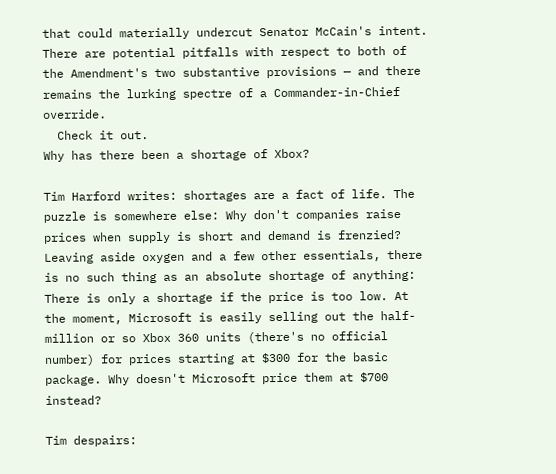that could materially undercut Senator McCain's intent. There are potential pitfalls with respect to both of the Amendment's two substantive provisions — and there remains the lurking spectre of a Commander-in-Chief override.
  Check it out.
Why has there been a shortage of Xbox?

Tim Harford writes: shortages are a fact of life. The puzzle is somewhere else: Why don't companies raise prices when supply is short and demand is frenzied? Leaving aside oxygen and a few other essentials, there is no such thing as an absolute shortage of anything: There is only a shortage if the price is too low. At the moment, Microsoft is easily selling out the half-million or so Xbox 360 units (there's no official number) for prices starting at $300 for the basic package. Why doesn't Microsoft price them at $700 instead?

Tim despairs: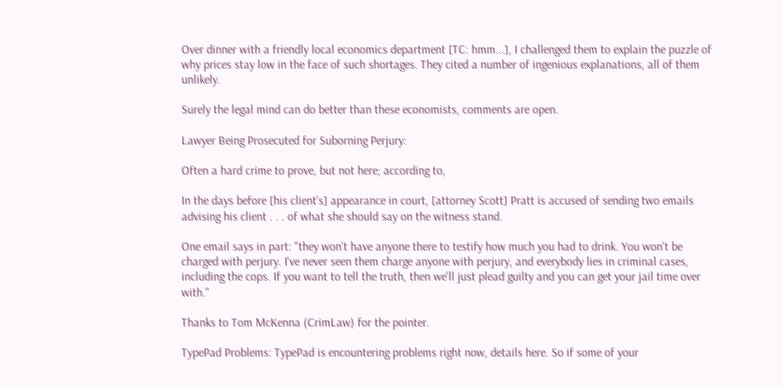Over dinner with a friendly local economics department [TC: hmm...], I challenged them to explain the puzzle of why prices stay low in the face of such shortages. They cited a number of ingenious explanations, all of them unlikely.

Surely the legal mind can do better than these economists, comments are open.

Lawyer Being Prosecuted for Suborning Perjury:

Often a hard crime to prove, but not here; according to,

In the days before [his client's] appearance in court, [attorney Scott] Pratt is accused of sending two emails advising his client . . . of what she should say on the witness stand.

One email says in part: "they won't have anyone there to testify how much you had to drink. You won't be charged with perjury. I've never seen them charge anyone with perjury, and everybody lies in criminal cases, including the cops. If you want to tell the truth, then we'll just plead guilty and you can get your jail time over with."

Thanks to Tom McKenna (CrimLaw) for the pointer.

TypePad Problems: TypePad is encountering problems right now, details here. So if some of your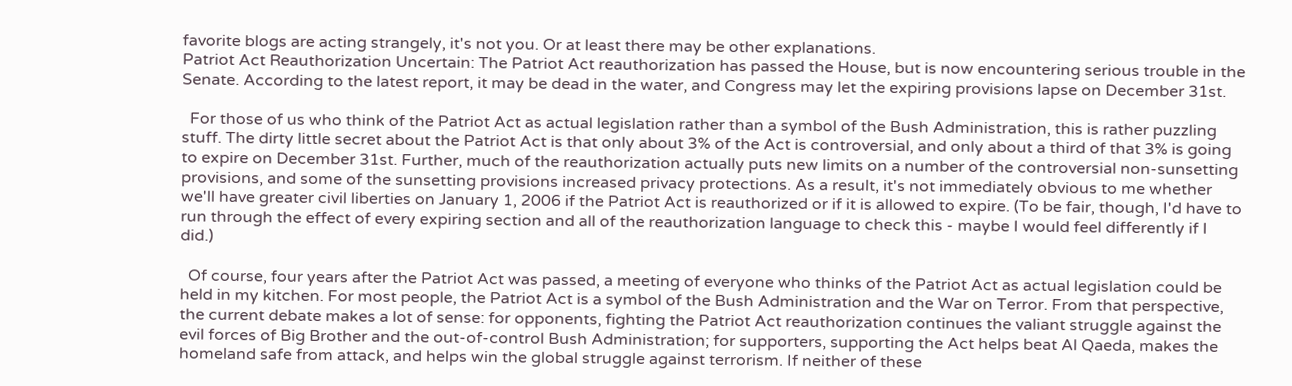favorite blogs are acting strangely, it's not you. Or at least there may be other explanations.
Patriot Act Reauthorization Uncertain: The Patriot Act reauthorization has passed the House, but is now encountering serious trouble in the Senate. According to the latest report, it may be dead in the water, and Congress may let the expiring provisions lapse on December 31st.

  For those of us who think of the Patriot Act as actual legislation rather than a symbol of the Bush Administration, this is rather puzzling stuff. The dirty little secret about the Patriot Act is that only about 3% of the Act is controversial, and only about a third of that 3% is going to expire on December 31st. Further, much of the reauthorization actually puts new limits on a number of the controversial non-sunsetting provisions, and some of the sunsetting provisions increased privacy protections. As a result, it's not immediately obvious to me whether we'll have greater civil liberties on January 1, 2006 if the Patriot Act is reauthorized or if it is allowed to expire. (To be fair, though, I'd have to run through the effect of every expiring section and all of the reauthorization language to check this - maybe I would feel differently if I did.)

  Of course, four years after the Patriot Act was passed, a meeting of everyone who thinks of the Patriot Act as actual legislation could be held in my kitchen. For most people, the Patriot Act is a symbol of the Bush Administration and the War on Terror. From that perspective, the current debate makes a lot of sense: for opponents, fighting the Patriot Act reauthorization continues the valiant struggle against the evil forces of Big Brother and the out-of-control Bush Administration; for supporters, supporting the Act helps beat Al Qaeda, makes the homeland safe from attack, and helps win the global struggle against terrorism. If neither of these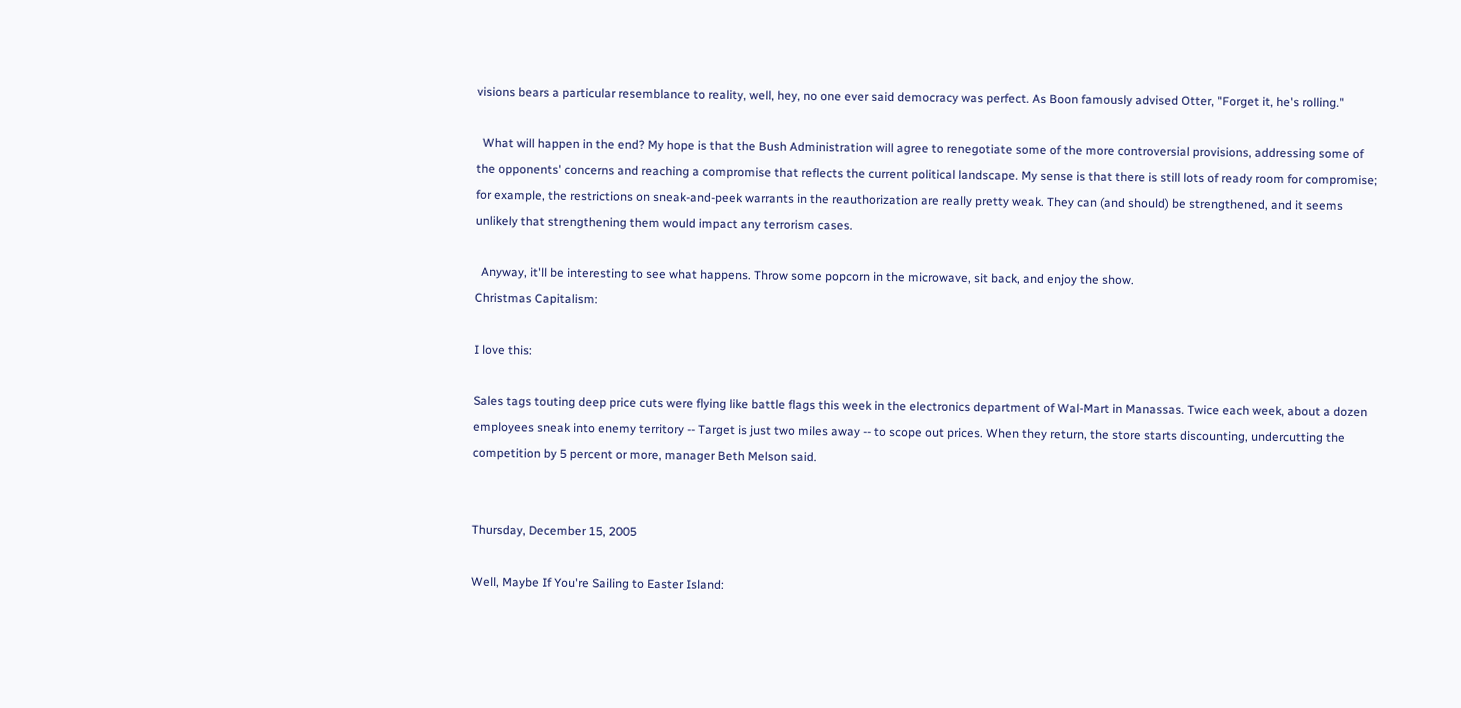visions bears a particular resemblance to reality, well, hey, no one ever said democracy was perfect. As Boon famously advised Otter, "Forget it, he's rolling."

  What will happen in the end? My hope is that the Bush Administration will agree to renegotiate some of the more controversial provisions, addressing some of the opponents' concerns and reaching a compromise that reflects the current political landscape. My sense is that there is still lots of ready room for compromise; for example, the restrictions on sneak-and-peek warrants in the reauthorization are really pretty weak. They can (and should) be strengthened, and it seems unlikely that strengthening them would impact any terrorism cases.

  Anyway, it'll be interesting to see what happens. Throw some popcorn in the microwave, sit back, and enjoy the show.
Christmas Capitalism:

I love this:

Sales tags touting deep price cuts were flying like battle flags this week in the electronics department of Wal-Mart in Manassas. Twice each week, about a dozen employees sneak into enemy territory -- Target is just two miles away -- to scope out prices. When they return, the store starts discounting, undercutting the competition by 5 percent or more, manager Beth Melson said.


Thursday, December 15, 2005

Well, Maybe If You're Sailing to Easter Island: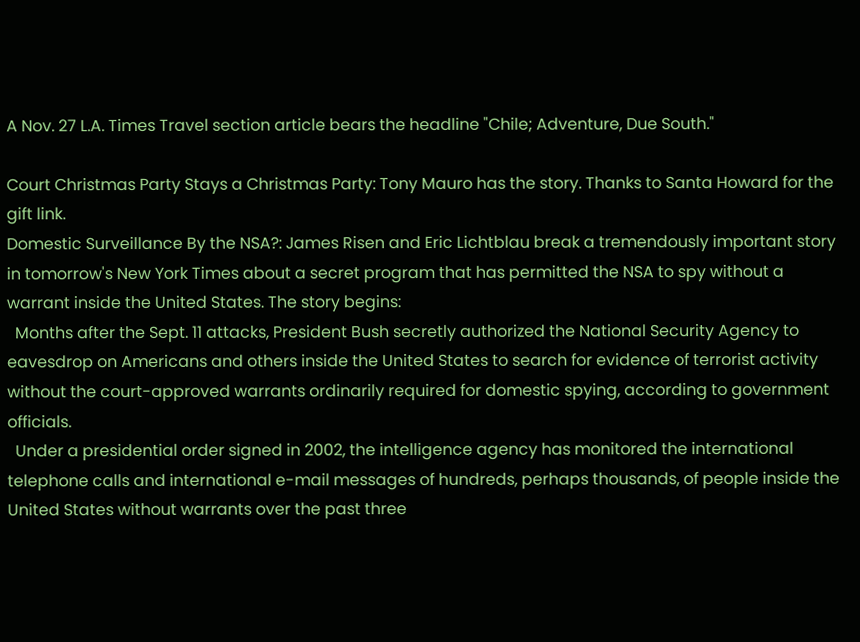A Nov. 27 L.A. Times Travel section article bears the headline "Chile; Adventure, Due South."

Court Christmas Party Stays a Christmas Party: Tony Mauro has the story. Thanks to Santa Howard for the gift link.
Domestic Surveillance By the NSA?: James Risen and Eric Lichtblau break a tremendously important story in tomorrow's New York Times about a secret program that has permitted the NSA to spy without a warrant inside the United States. The story begins:
  Months after the Sept. 11 attacks, President Bush secretly authorized the National Security Agency to eavesdrop on Americans and others inside the United States to search for evidence of terrorist activity without the court-approved warrants ordinarily required for domestic spying, according to government officials.
  Under a presidential order signed in 2002, the intelligence agency has monitored the international telephone calls and international e-mail messages of hundreds, perhaps thousands, of people inside the United States without warrants over the past three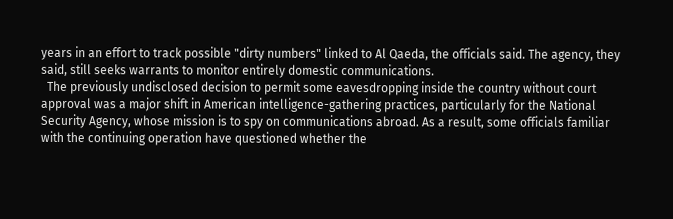years in an effort to track possible "dirty numbers" linked to Al Qaeda, the officials said. The agency, they said, still seeks warrants to monitor entirely domestic communications.
  The previously undisclosed decision to permit some eavesdropping inside the country without court approval was a major shift in American intelligence-gathering practices, particularly for the National Security Agency, whose mission is to spy on communications abroad. As a result, some officials familiar with the continuing operation have questioned whether the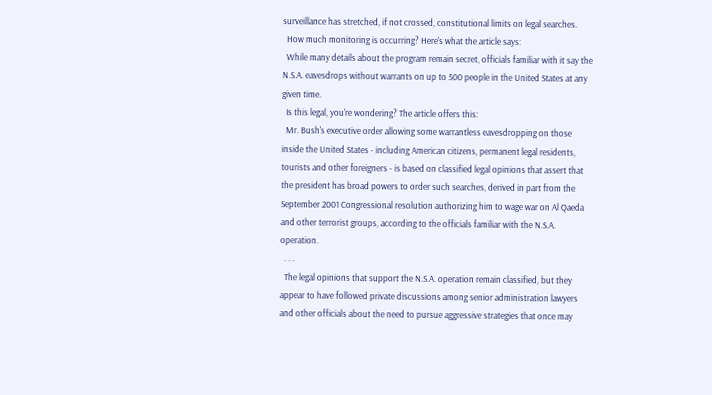surveillance has stretched, if not crossed, constitutional limits on legal searches.
  How much monitoring is occurring? Here's what the article says:
  While many details about the program remain secret, officials familiar with it say the N.S.A. eavesdrops without warrants on up to 500 people in the United States at any given time.
  Is this legal, you're wondering? The article offers this:
  Mr. Bush's executive order allowing some warrantless eavesdropping on those inside the United States - including American citizens, permanent legal residents, tourists and other foreigners - is based on classified legal opinions that assert that the president has broad powers to order such searches, derived in part from the September 2001 Congressional resolution authorizing him to wage war on Al Qaeda and other terrorist groups, according to the officials familiar with the N.S.A. operation.
  . . .
  The legal opinions that support the N.S.A. operation remain classified, but they appear to have followed private discussions among senior administration lawyers and other officials about the need to pursue aggressive strategies that once may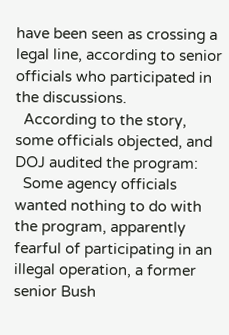have been seen as crossing a legal line, according to senior officials who participated in the discussions.
  According to the story, some officials objected, and DOJ audited the program:
  Some agency officials wanted nothing to do with the program, apparently fearful of participating in an illegal operation, a former senior Bush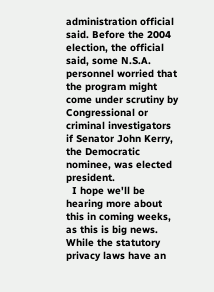administration official said. Before the 2004 election, the official said, some N.S.A. personnel worried that the program might come under scrutiny by Congressional or criminal investigators if Senator John Kerry, the Democratic nominee, was elected president.
  I hope we'll be hearing more about this in coming weeks, as this is big news. While the statutory privacy laws have an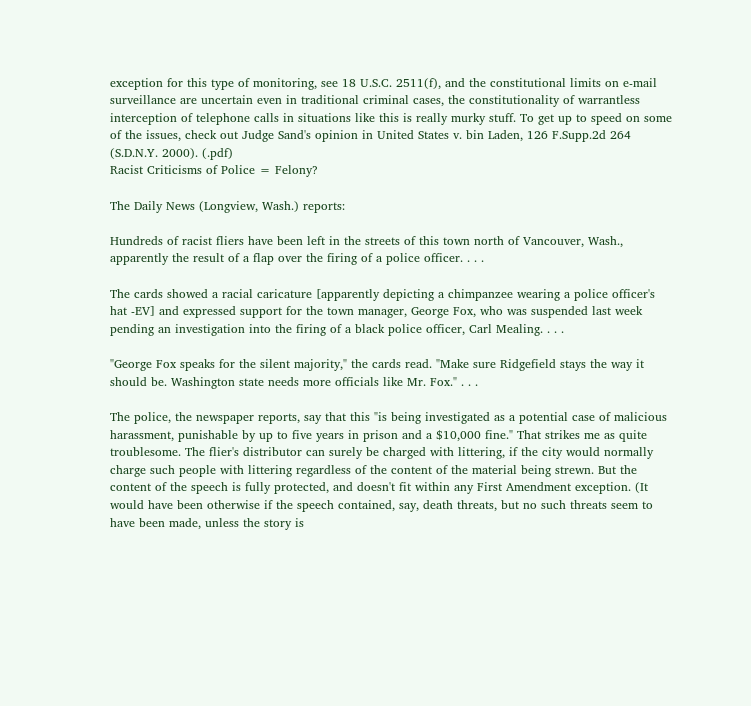exception for this type of monitoring, see 18 U.S.C. 2511(f), and the constitutional limits on e-mail surveillance are uncertain even in traditional criminal cases, the constitutionality of warrantless interception of telephone calls in situations like this is really murky stuff. To get up to speed on some of the issues, check out Judge Sand's opinion in United States v. bin Laden, 126 F.Supp.2d 264 (S.D.N.Y. 2000). (.pdf)
Racist Criticisms of Police = Felony?

The Daily News (Longview, Wash.) reports:

Hundreds of racist fliers have been left in the streets of this town north of Vancouver, Wash., apparently the result of a flap over the firing of a police officer. . . .

The cards showed a racial caricature [apparently depicting a chimpanzee wearing a police officer's hat -EV] and expressed support for the town manager, George Fox, who was suspended last week pending an investigation into the firing of a black police officer, Carl Mealing. . . .

"George Fox speaks for the silent majority," the cards read. "Make sure Ridgefield stays the way it should be. Washington state needs more officials like Mr. Fox." . . .

The police, the newspaper reports, say that this "is being investigated as a potential case of malicious harassment, punishable by up to five years in prison and a $10,000 fine." That strikes me as quite troublesome. The flier's distributor can surely be charged with littering, if the city would normally charge such people with littering regardless of the content of the material being strewn. But the content of the speech is fully protected, and doesn't fit within any First Amendment exception. (It would have been otherwise if the speech contained, say, death threats, but no such threats seem to have been made, unless the story is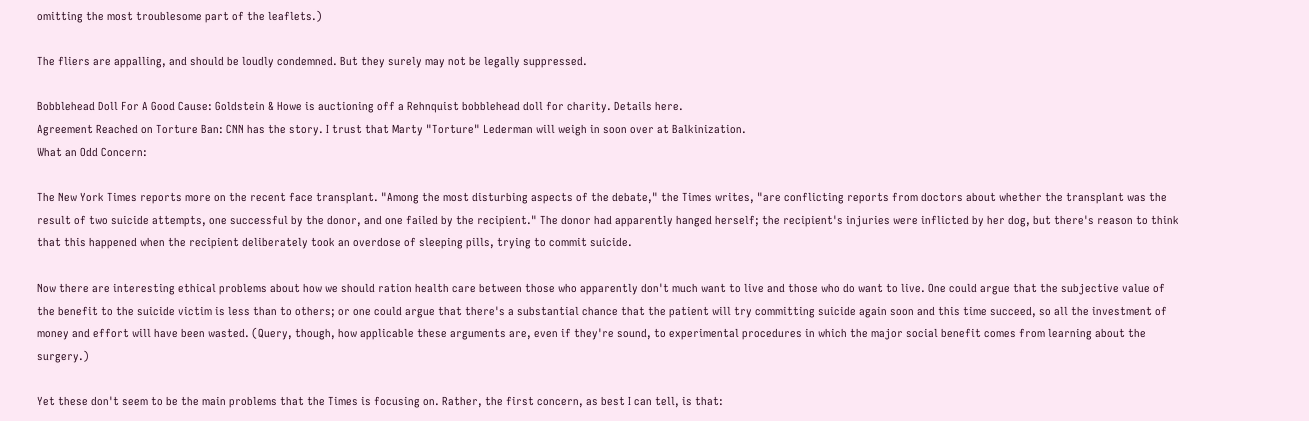omitting the most troublesome part of the leaflets.)

The fliers are appalling, and should be loudly condemned. But they surely may not be legally suppressed.

Bobblehead Doll For A Good Cause: Goldstein & Howe is auctioning off a Rehnquist bobblehead doll for charity. Details here.
Agreement Reached on Torture Ban: CNN has the story. I trust that Marty "Torture" Lederman will weigh in soon over at Balkinization.
What an Odd Concern:

The New York Times reports more on the recent face transplant. "Among the most disturbing aspects of the debate," the Times writes, "are conflicting reports from doctors about whether the transplant was the result of two suicide attempts, one successful by the donor, and one failed by the recipient." The donor had apparently hanged herself; the recipient's injuries were inflicted by her dog, but there's reason to think that this happened when the recipient deliberately took an overdose of sleeping pills, trying to commit suicide.

Now there are interesting ethical problems about how we should ration health care between those who apparently don't much want to live and those who do want to live. One could argue that the subjective value of the benefit to the suicide victim is less than to others; or one could argue that there's a substantial chance that the patient will try committing suicide again soon and this time succeed, so all the investment of money and effort will have been wasted. (Query, though, how applicable these arguments are, even if they're sound, to experimental procedures in which the major social benefit comes from learning about the surgery.)

Yet these don't seem to be the main problems that the Times is focusing on. Rather, the first concern, as best I can tell, is that: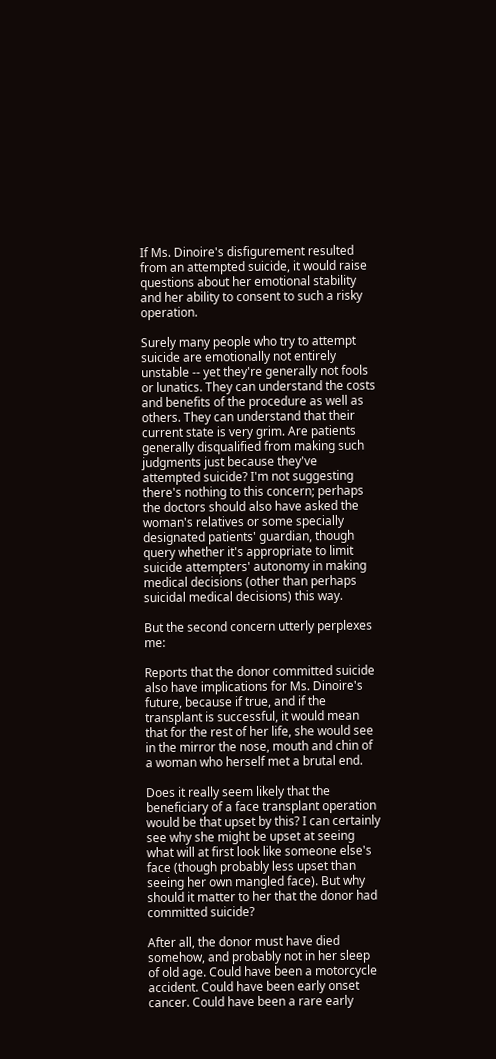If Ms. Dinoire's disfigurement resulted from an attempted suicide, it would raise questions about her emotional stability and her ability to consent to such a risky operation.

Surely many people who try to attempt suicide are emotionally not entirely unstable -- yet they're generally not fools or lunatics. They can understand the costs and benefits of the procedure as well as others. They can understand that their current state is very grim. Are patients generally disqualified from making such judgments just because they've attempted suicide? I'm not suggesting there's nothing to this concern; perhaps the doctors should also have asked the woman's relatives or some specially designated patients' guardian, though query whether it's appropriate to limit suicide attempters' autonomy in making medical decisions (other than perhaps suicidal medical decisions) this way.

But the second concern utterly perplexes me:

Reports that the donor committed suicide also have implications for Ms. Dinoire's future, because if true, and if the transplant is successful, it would mean that for the rest of her life, she would see in the mirror the nose, mouth and chin of a woman who herself met a brutal end.

Does it really seem likely that the beneficiary of a face transplant operation would be that upset by this? I can certainly see why she might be upset at seeing what will at first look like someone else's face (though probably less upset than seeing her own mangled face). But why should it matter to her that the donor had committed suicide?

After all, the donor must have died somehow, and probably not in her sleep of old age. Could have been a motorcycle accident. Could have been early onset cancer. Could have been a rare early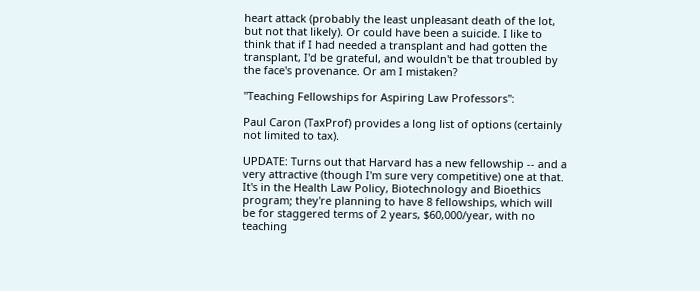heart attack (probably the least unpleasant death of the lot, but not that likely). Or could have been a suicide. I like to think that if I had needed a transplant and had gotten the transplant, I'd be grateful, and wouldn't be that troubled by the face's provenance. Or am I mistaken?

"Teaching Fellowships for Aspiring Law Professors":

Paul Caron (TaxProf) provides a long list of options (certainly not limited to tax).

UPDATE: Turns out that Harvard has a new fellowship -- and a very attractive (though I'm sure very competitive) one at that. It's in the Health Law Policy, Biotechnology and Bioethics program; they're planning to have 8 fellowships, which will be for staggered terms of 2 years, $60,000/year, with no teaching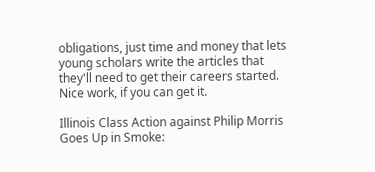obligations, just time and money that lets young scholars write the articles that they'll need to get their careers started. Nice work, if you can get it.

Illinois Class Action against Philip Morris Goes Up in Smoke: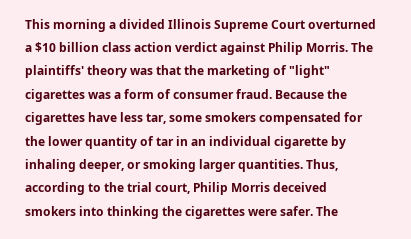This morning a divided Illinois Supreme Court overturned a $10 billion class action verdict against Philip Morris. The plaintiffs' theory was that the marketing of "light" cigarettes was a form of consumer fraud. Because the cigarettes have less tar, some smokers compensated for the lower quantity of tar in an individual cigarette by inhaling deeper, or smoking larger quantities. Thus, according to the trial court, Philip Morris deceived smokers into thinking the cigarettes were safer. The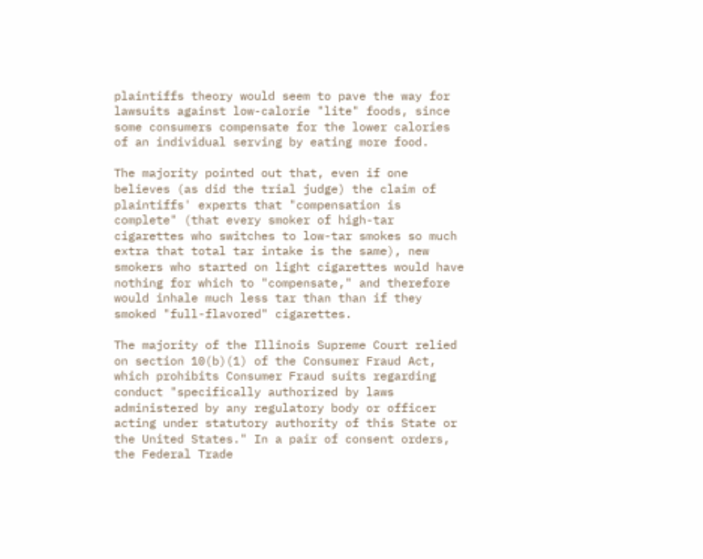plaintiffs theory would seem to pave the way for lawsuits against low-calorie "lite" foods, since some consumers compensate for the lower calories of an individual serving by eating more food.

The majority pointed out that, even if one believes (as did the trial judge) the claim of plaintiffs' experts that "compensation is complete" (that every smoker of high-tar cigarettes who switches to low-tar smokes so much extra that total tar intake is the same), new smokers who started on light cigarettes would have nothing for which to "compensate," and therefore would inhale much less tar than than if they smoked "full-flavored" cigarettes.

The majority of the Illinois Supreme Court relied on section 10(b)(1) of the Consumer Fraud Act, which prohibits Consumer Fraud suits regarding conduct "specifically authorized by laws administered by any regulatory body or officer acting under statutory authority of this State or the United States." In a pair of consent orders, the Federal Trade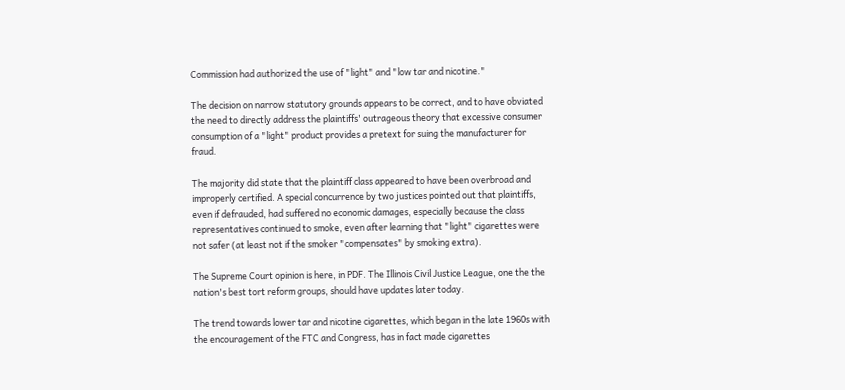Commission had authorized the use of "light" and "low tar and nicotine."

The decision on narrow statutory grounds appears to be correct, and to have obviated the need to directly address the plaintiffs' outrageous theory that excessive consumer consumption of a "light" product provides a pretext for suing the manufacturer for fraud.

The majority did state that the plaintiff class appeared to have been overbroad and improperly certified. A special concurrence by two justices pointed out that plaintiffs, even if defrauded, had suffered no economic damages, especially because the class representatives continued to smoke, even after learning that "light" cigarettes were not safer (at least not if the smoker "compensates" by smoking extra).

The Supreme Court opinion is here, in PDF. The Illinois Civil Justice League, one the the nation's best tort reform groups, should have updates later today.

The trend towards lower tar and nicotine cigarettes, which began in the late 1960s with the encouragement of the FTC and Congress, has in fact made cigarettes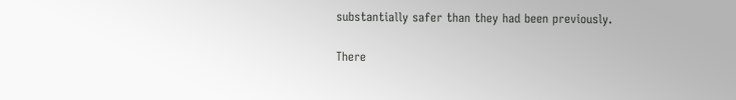substantially safer than they had been previously.

There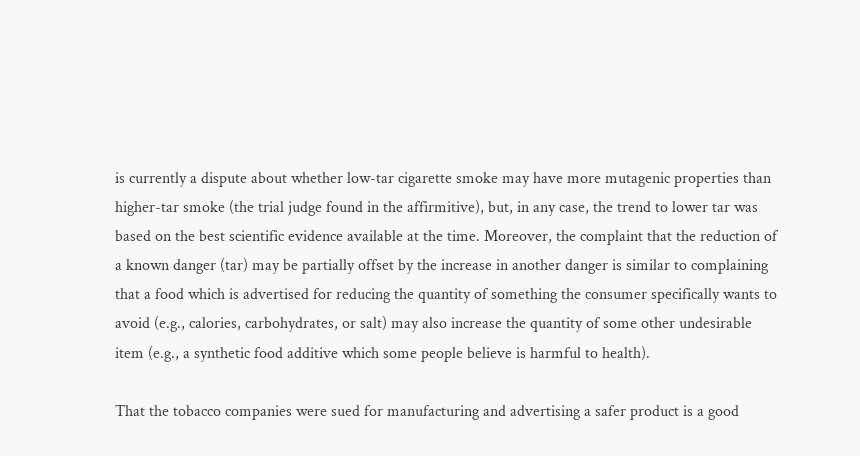is currently a dispute about whether low-tar cigarette smoke may have more mutagenic properties than higher-tar smoke (the trial judge found in the affirmitive), but, in any case, the trend to lower tar was based on the best scientific evidence available at the time. Moreover, the complaint that the reduction of a known danger (tar) may be partially offset by the increase in another danger is similar to complaining that a food which is advertised for reducing the quantity of something the consumer specifically wants to avoid (e.g., calories, carbohydrates, or salt) may also increase the quantity of some other undesirable item (e.g., a synthetic food additive which some people believe is harmful to health).

That the tobacco companies were sued for manufacturing and advertising a safer product is a good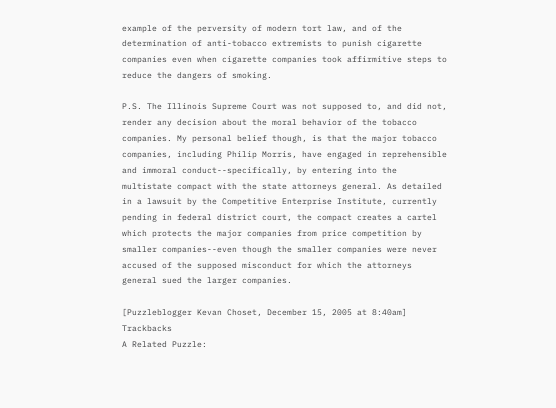example of the perversity of modern tort law, and of the determination of anti-tobacco extremists to punish cigarette companies even when cigarette companies took affirmitive steps to reduce the dangers of smoking.

P.S. The Illinois Supreme Court was not supposed to, and did not, render any decision about the moral behavior of the tobacco companies. My personal belief though, is that the major tobacco companies, including Philip Morris, have engaged in reprehensible and immoral conduct--specifically, by entering into the multistate compact with the state attorneys general. As detailed in a lawsuit by the Competitive Enterprise Institute, currently pending in federal district court, the compact creates a cartel which protects the major companies from price competition by smaller companies--even though the smaller companies were never accused of the supposed misconduct for which the attorneys general sued the larger companies.

[Puzzleblogger Kevan Choset, December 15, 2005 at 8:40am] Trackbacks
A Related Puzzle: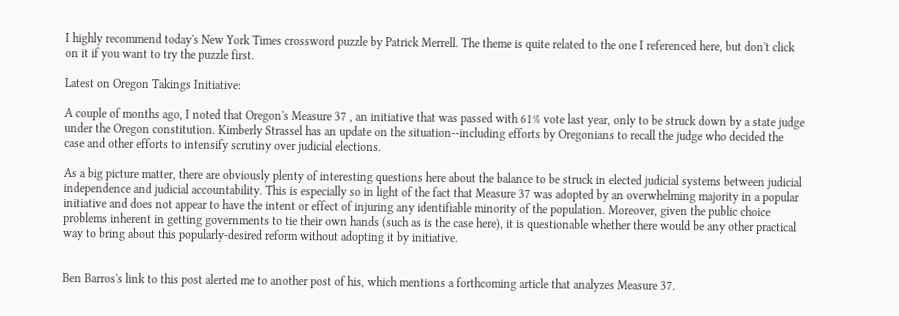I highly recommend today's New York Times crossword puzzle by Patrick Merrell. The theme is quite related to the one I referenced here, but don't click on it if you want to try the puzzle first.

Latest on Oregon Takings Initiative:

A couple of months ago, I noted that Oregon's Measure 37 , an initiative that was passed with 61% vote last year, only to be struck down by a state judge under the Oregon constitution. Kimberly Strassel has an update on the situation--including efforts by Oregonians to recall the judge who decided the case and other efforts to intensify scrutiny over judicial elections.

As a big picture matter, there are obviously plenty of interesting questions here about the balance to be struck in elected judicial systems between judicial independence and judicial accountability. This is especially so in light of the fact that Measure 37 was adopted by an overwhelming majority in a popular initiative and does not appear to have the intent or effect of injuring any identifiable minority of the population. Moreover, given the public choice problems inherent in getting governments to tie their own hands (such as is the case here), it is questionable whether there would be any other practical way to bring about this popularly-desired reform without adopting it by initiative.


Ben Barros's link to this post alerted me to another post of his, which mentions a forthcoming article that analyzes Measure 37.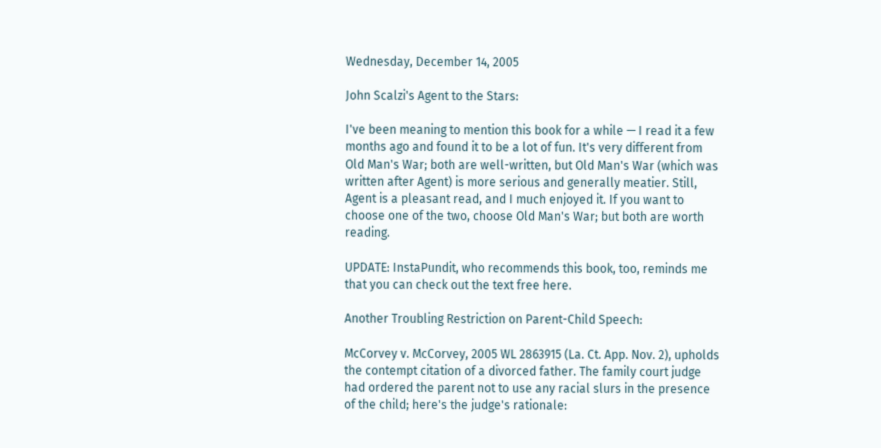Wednesday, December 14, 2005

John Scalzi's Agent to the Stars:

I've been meaning to mention this book for a while — I read it a few months ago and found it to be a lot of fun. It's very different from Old Man's War; both are well-written, but Old Man's War (which was written after Agent) is more serious and generally meatier. Still, Agent is a pleasant read, and I much enjoyed it. If you want to choose one of the two, choose Old Man's War; but both are worth reading.

UPDATE: InstaPundit, who recommends this book, too, reminds me that you can check out the text free here.

Another Troubling Restriction on Parent-Child Speech:

McCorvey v. McCorvey, 2005 WL 2863915 (La. Ct. App. Nov. 2), upholds the contempt citation of a divorced father. The family court judge had ordered the parent not to use any racial slurs in the presence of the child; here's the judge's rationale: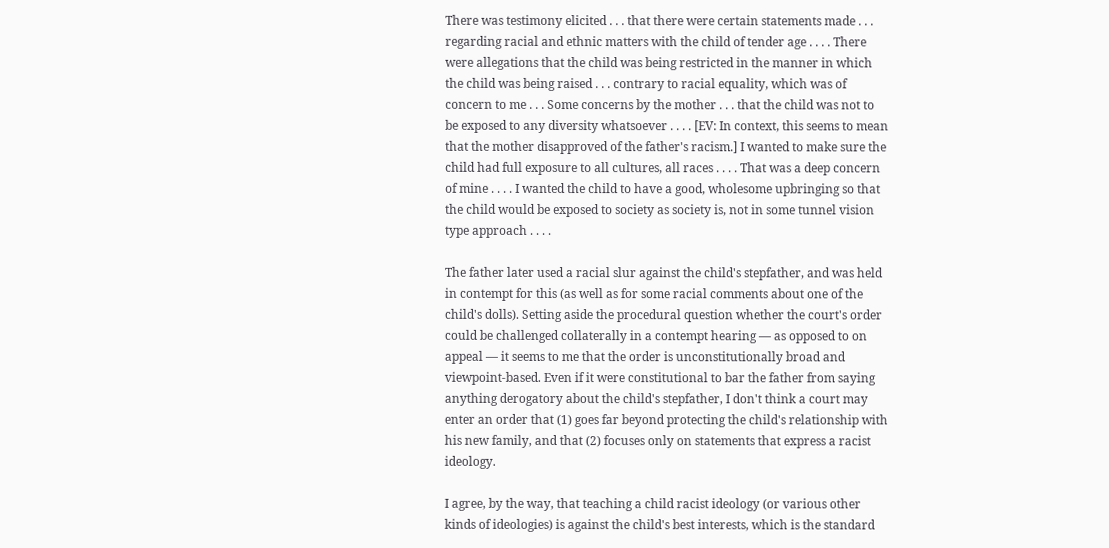There was testimony elicited . . . that there were certain statements made . . . regarding racial and ethnic matters with the child of tender age . . . . There were allegations that the child was being restricted in the manner in which the child was being raised . . . contrary to racial equality, which was of concern to me . . . Some concerns by the mother . . . that the child was not to be exposed to any diversity whatsoever . . . . [EV: In context, this seems to mean that the mother disapproved of the father's racism.] I wanted to make sure the child had full exposure to all cultures, all races . . . . That was a deep concern of mine . . . . I wanted the child to have a good, wholesome upbringing so that the child would be exposed to society as society is, not in some tunnel vision type approach . . . .

The father later used a racial slur against the child's stepfather, and was held in contempt for this (as well as for some racial comments about one of the child's dolls). Setting aside the procedural question whether the court's order could be challenged collaterally in a contempt hearing — as opposed to on appeal — it seems to me that the order is unconstitutionally broad and viewpoint-based. Even if it were constitutional to bar the father from saying anything derogatory about the child's stepfather, I don't think a court may enter an order that (1) goes far beyond protecting the child's relationship with his new family, and that (2) focuses only on statements that express a racist ideology.

I agree, by the way, that teaching a child racist ideology (or various other kinds of ideologies) is against the child's best interests, which is the standard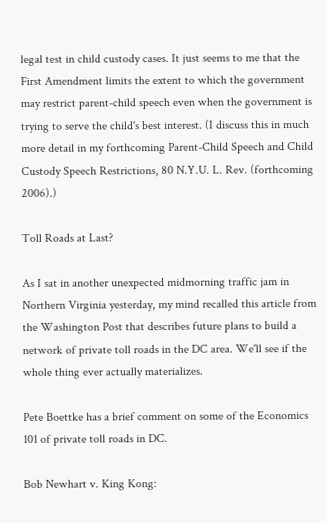legal test in child custody cases. It just seems to me that the First Amendment limits the extent to which the government may restrict parent-child speech even when the government is trying to serve the child's best interest. (I discuss this in much more detail in my forthcoming Parent-Child Speech and Child Custody Speech Restrictions, 80 N.Y.U. L. Rev. (forthcoming 2006).)

Toll Roads at Last?

As I sat in another unexpected midmorning traffic jam in Northern Virginia yesterday, my mind recalled this article from the Washington Post that describes future plans to build a network of private toll roads in the DC area. We'll see if the whole thing ever actually materializes.

Pete Boettke has a brief comment on some of the Economics 101 of private toll roads in DC.

Bob Newhart v. King Kong: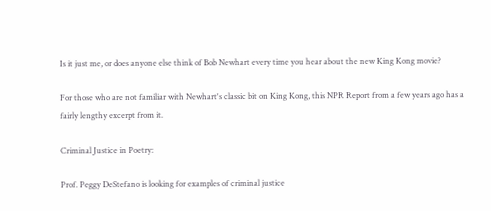Is it just me, or does anyone else think of Bob Newhart every time you hear about the new King Kong movie?

For those who are not familiar with Newhart's classic bit on King Kong, this NPR Report from a few years ago has a fairly lengthy excerpt from it.

Criminal Justice in Poetry:

Prof. Peggy DeStefano is looking for examples of criminal justice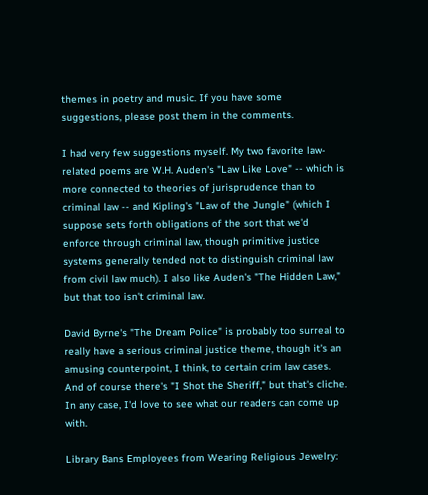themes in poetry and music. If you have some suggestions, please post them in the comments.

I had very few suggestions myself. My two favorite law-related poems are W.H. Auden's "Law Like Love" -- which is more connected to theories of jurisprudence than to criminal law -- and Kipling's "Law of the Jungle" (which I suppose sets forth obligations of the sort that we'd enforce through criminal law, though primitive justice systems generally tended not to distinguish criminal law from civil law much). I also like Auden's "The Hidden Law," but that too isn't criminal law.

David Byrne's "The Dream Police" is probably too surreal to really have a serious criminal justice theme, though it's an amusing counterpoint, I think, to certain crim law cases. And of course there's "I Shot the Sheriff," but that's cliche. In any case, I'd love to see what our readers can come up with.

Library Bans Employees from Wearing Religious Jewelry: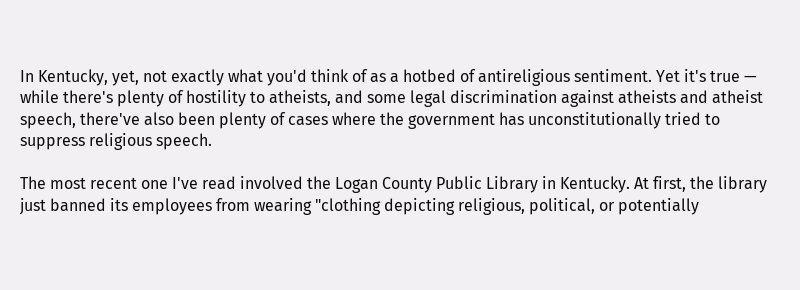In Kentucky, yet, not exactly what you'd think of as a hotbed of antireligious sentiment. Yet it's true — while there's plenty of hostility to atheists, and some legal discrimination against atheists and atheist speech, there've also been plenty of cases where the government has unconstitutionally tried to suppress religious speech.

The most recent one I've read involved the Logan County Public Library in Kentucky. At first, the library just banned its employees from wearing "clothing depicting religious, political, or potentially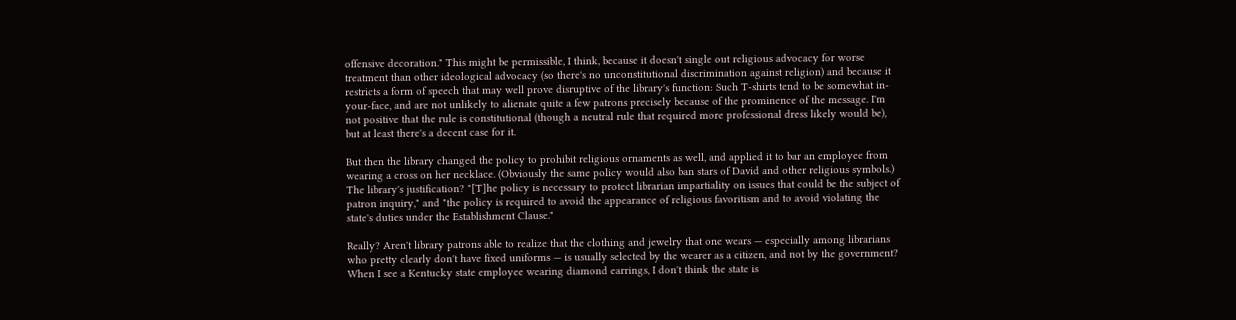offensive decoration." This might be permissible, I think, because it doesn't single out religious advocacy for worse treatment than other ideological advocacy (so there's no unconstitutional discrimination against religion) and because it restricts a form of speech that may well prove disruptive of the library's function: Such T-shirts tend to be somewhat in-your-face, and are not unlikely to alienate quite a few patrons precisely because of the prominence of the message. I'm not positive that the rule is constitutional (though a neutral rule that required more professional dress likely would be), but at least there's a decent case for it.

But then the library changed the policy to prohibit religious ornaments as well, and applied it to bar an employee from wearing a cross on her necklace. (Obviously the same policy would also ban stars of David and other religious symbols.) The library's justification? "[T]he policy is necessary to protect librarian impartiality on issues that could be the subject of patron inquiry," and "the policy is required to avoid the appearance of religious favoritism and to avoid violating the state's duties under the Establishment Clause."

Really? Aren't library patrons able to realize that the clothing and jewelry that one wears — especially among librarians who pretty clearly don't have fixed uniforms — is usually selected by the wearer as a citizen, and not by the government? When I see a Kentucky state employee wearing diamond earrings, I don't think the state is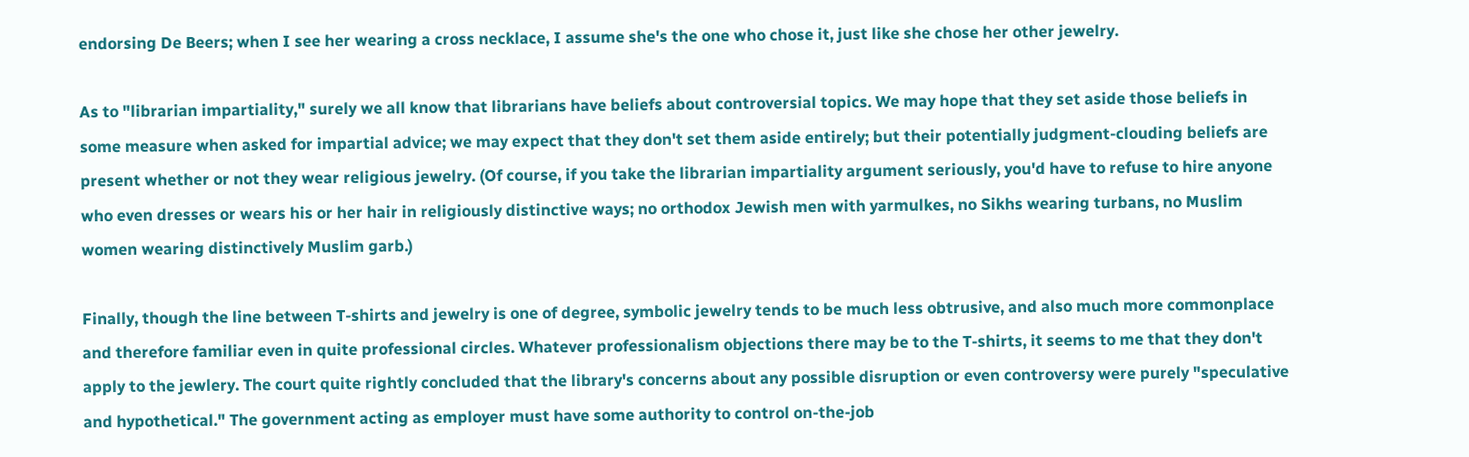endorsing De Beers; when I see her wearing a cross necklace, I assume she's the one who chose it, just like she chose her other jewelry.

As to "librarian impartiality," surely we all know that librarians have beliefs about controversial topics. We may hope that they set aside those beliefs in some measure when asked for impartial advice; we may expect that they don't set them aside entirely; but their potentially judgment-clouding beliefs are present whether or not they wear religious jewelry. (Of course, if you take the librarian impartiality argument seriously, you'd have to refuse to hire anyone who even dresses or wears his or her hair in religiously distinctive ways; no orthodox Jewish men with yarmulkes, no Sikhs wearing turbans, no Muslim women wearing distinctively Muslim garb.)

Finally, though the line between T-shirts and jewelry is one of degree, symbolic jewelry tends to be much less obtrusive, and also much more commonplace and therefore familiar even in quite professional circles. Whatever professionalism objections there may be to the T-shirts, it seems to me that they don't apply to the jewlery. The court quite rightly concluded that the library's concerns about any possible disruption or even controversy were purely "speculative and hypothetical." The government acting as employer must have some authority to control on-the-job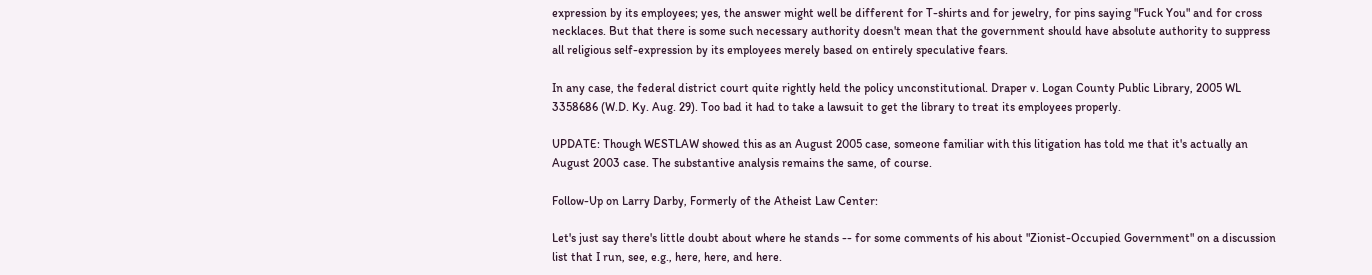expression by its employees; yes, the answer might well be different for T-shirts and for jewelry, for pins saying "Fuck You" and for cross necklaces. But that there is some such necessary authority doesn't mean that the government should have absolute authority to suppress all religious self-expression by its employees merely based on entirely speculative fears.

In any case, the federal district court quite rightly held the policy unconstitutional. Draper v. Logan County Public Library, 2005 WL 3358686 (W.D. Ky. Aug. 29). Too bad it had to take a lawsuit to get the library to treat its employees properly.

UPDATE: Though WESTLAW showed this as an August 2005 case, someone familiar with this litigation has told me that it's actually an August 2003 case. The substantive analysis remains the same, of course.

Follow-Up on Larry Darby, Formerly of the Atheist Law Center:

Let's just say there's little doubt about where he stands -- for some comments of his about "Zionist-Occupied Government" on a discussion list that I run, see, e.g., here, here, and here.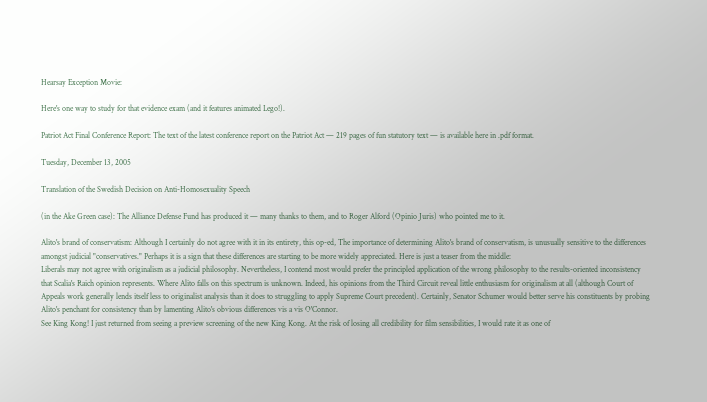Hearsay Exception Movie:

Here's one way to study for that evidence exam (and it features animated Lego!).

Patriot Act Final Conference Report: The text of the latest conference report on the Patriot Act — 219 pages of fun statutory text — is available here in .pdf format.

Tuesday, December 13, 2005

Translation of the Swedish Decision on Anti-Homosexuality Speech

(in the Ake Green case): The Alliance Defense Fund has produced it — many thanks to them, and to Roger Alford (Opinio Juris) who pointed me to it.

Alito's brand of conservatism: Although I certainly do not agree with it in its entirety, this op-ed, The importance of determining Alito's brand of conservatism, is unusually sensitive to the differences amongst judicial "conservatives." Perhaps it is a sign that these differences are starting to be more widely appreciated. Here is just a teaser from the middle:
Liberals may not agree with originalism as a judicial philosophy. Nevertheless, I contend most would prefer the principled application of the wrong philosophy to the results-oriented inconsistency that Scalia's Raich opinion represents. Where Alito falls on this spectrum is unknown. Indeed, his opinions from the Third Circuit reveal little enthusiasm for originalism at all (although Court of Appeals work generally lends itself less to originalist analysis than it does to struggling to apply Supreme Court precedent). Certainly, Senator Schumer would better serve his constituents by probing Alito's penchant for consistency than by lamenting Alito's obvious differences vis a vis O'Connor.
See King Kong! I just returned from seeing a preview screening of the new King Kong. At the risk of losing all credibility for film sensibilities, I would rate it as one of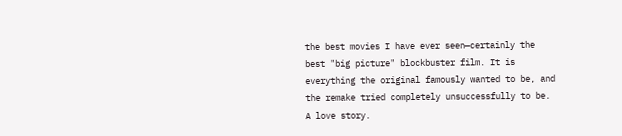the best movies I have ever seen—certainly the best "big picture" blockbuster film. It is everything the original famously wanted to be, and the remake tried completely unsuccessfully to be. A love story.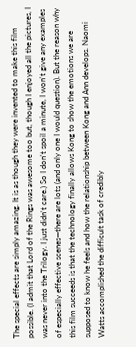The special effects are simply amazing. It is as though they were invented to make this film possible. (I admit that Lord of the Rings was awesome too but, though I enjoyed all the pictures, I was never into the Trilogy. I just didn't care.) So I don't spoil a minute, I won't give any examples of especially effective scenes—there are lots (and only one I would question). But the reason why this film succeeds is that the technology finally allows Kong to show the emotions we are supposed to know he feels and how the relationship between Kong and Ann develops. Naomi Watts accomplished the difficult task of credibly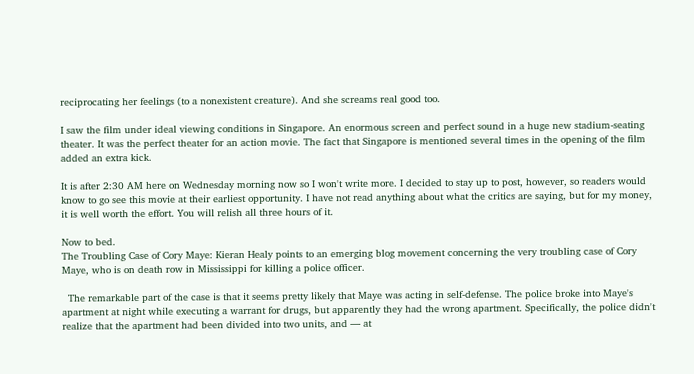reciprocating her feelings (to a nonexistent creature). And she screams real good too.

I saw the film under ideal viewing conditions in Singapore. An enormous screen and perfect sound in a huge new stadium-seating theater. It was the perfect theater for an action movie. The fact that Singapore is mentioned several times in the opening of the film added an extra kick.

It is after 2:30 AM here on Wednesday morning now so I won't write more. I decided to stay up to post, however, so readers would know to go see this movie at their earliest opportunity. I have not read anything about what the critics are saying, but for my money, it is well worth the effort. You will relish all three hours of it.

Now to bed.
The Troubling Case of Cory Maye: Kieran Healy points to an emerging blog movement concerning the very troubling case of Cory Maye, who is on death row in Mississippi for killing a police officer.

  The remarkable part of the case is that it seems pretty likely that Maye was acting in self-defense. The police broke into Maye's apartment at night while executing a warrant for drugs, but apparently they had the wrong apartment. Specifically, the police didn't realize that the apartment had been divided into two units, and — at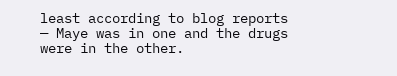least according to blog reports — Maye was in one and the drugs were in the other.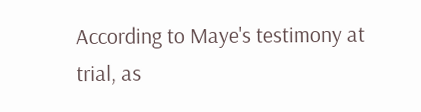According to Maye's testimony at trial, as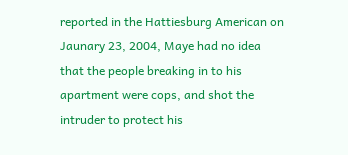reported in the Hattiesburg American on Jaunary 23, 2004, Maye had no idea that the people breaking in to his apartment were cops, and shot the intruder to protect his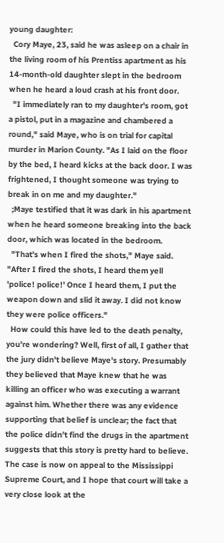young daughter:
  Cory Maye, 23, said he was asleep on a chair in the living room of his Prentiss apartment as his 14-month-old daughter slept in the bedroom when he heard a loud crash at his front door.
  "I immediately ran to my daughter's room, got a pistol, put in a magazine and chambered a round," said Maye, who is on trial for capital murder in Marion County. "As I laid on the floor by the bed, I heard kicks at the back door. I was frightened, I thought someone was trying to break in on me and my daughter."
  ;Maye testified that it was dark in his apartment when he heard someone breaking into the back door, which was located in the bedroom.
  "That's when I fired the shots," Maye said. "After I fired the shots, I heard them yell 'police! police!' Once I heard them, I put the weapon down and slid it away. I did not know they were police officers."
  How could this have led to the death penalty, you're wondering? Well, first of all, I gather that the jury didn't believe Maye's story. Presumably they believed that Maye knew that he was killing an officer who was executing a warrant against him. Whether there was any evidence supporting that belief is unclear; the fact that the police didn't find the drugs in the apartment suggests that this story is pretty hard to believe. The case is now on appeal to the Mississippi Supreme Court, and I hope that court will take a very close look at the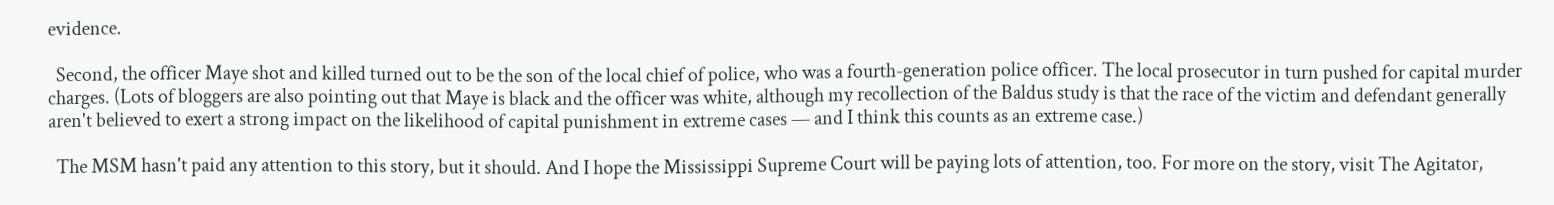evidence.

  Second, the officer Maye shot and killed turned out to be the son of the local chief of police, who was a fourth-generation police officer. The local prosecutor in turn pushed for capital murder charges. (Lots of bloggers are also pointing out that Maye is black and the officer was white, although my recollection of the Baldus study is that the race of the victim and defendant generally aren't believed to exert a strong impact on the likelihood of capital punishment in extreme cases — and I think this counts as an extreme case.)

  The MSM hasn't paid any attention to this story, but it should. And I hope the Mississippi Supreme Court will be paying lots of attention, too. For more on the story, visit The Agitator,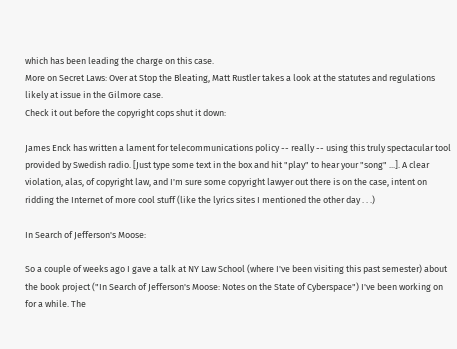which has been leading the charge on this case.
More on Secret Laws: Over at Stop the Bleating, Matt Rustler takes a look at the statutes and regulations likely at issue in the Gilmore case.
Check it out before the copyright cops shut it down:

James Enck has written a lament for telecommunications policy -- really -- using this truly spectacular tool provided by Swedish radio. [Just type some text in the box and hit "play" to hear your "song" ...]. A clear violation, alas, of copyright law, and I'm sure some copyright lawyer out there is on the case, intent on ridding the Internet of more cool stuff (like the lyrics sites I mentioned the other day . . .)

In Search of Jefferson's Moose:

So a couple of weeks ago I gave a talk at NY Law School (where I've been visiting this past semester) about the book project ("In Search of Jefferson's Moose: Notes on the State of Cyberspace") I've been working on for a while. The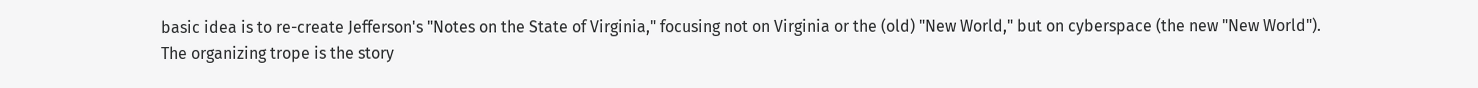basic idea is to re-create Jefferson's "Notes on the State of Virginia," focusing not on Virginia or the (old) "New World," but on cyberspace (the new "New World").
The organizing trope is the story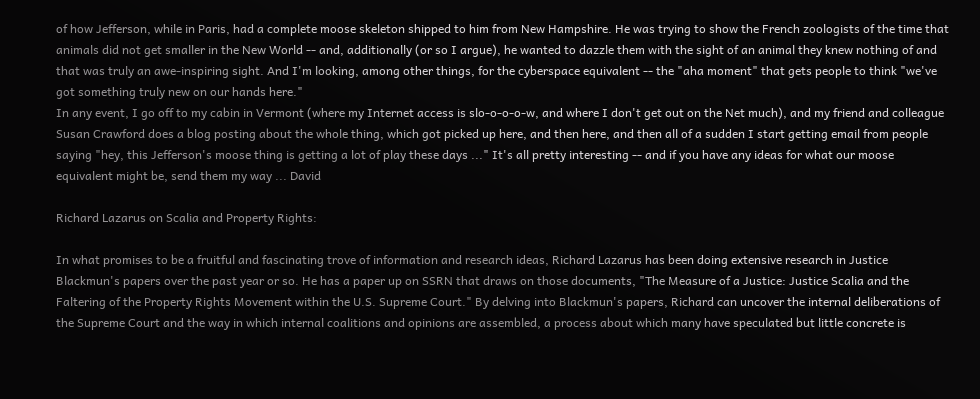of how Jefferson, while in Paris, had a complete moose skeleton shipped to him from New Hampshire. He was trying to show the French zoologists of the time that animals did not get smaller in the New World -- and, additionally (or so I argue), he wanted to dazzle them with the sight of an animal they knew nothing of and that was truly an awe-inspiring sight. And I'm looking, among other things, for the cyberspace equivalent -- the "aha moment" that gets people to think "we've got something truly new on our hands here."
In any event, I go off to my cabin in Vermont (where my Internet access is slo-o-o-o-w, and where I don't get out on the Net much), and my friend and colleague Susan Crawford does a blog posting about the whole thing, which got picked up here, and then here, and then all of a sudden I start getting email from people saying "hey, this Jefferson's moose thing is getting a lot of play these days ..." It's all pretty interesting -- and if you have any ideas for what our moose equivalent might be, send them my way ... David

Richard Lazarus on Scalia and Property Rights:

In what promises to be a fruitful and fascinating trove of information and research ideas, Richard Lazarus has been doing extensive research in Justice Blackmun's papers over the past year or so. He has a paper up on SSRN that draws on those documents, "The Measure of a Justice: Justice Scalia and the Faltering of the Property Rights Movement within the U.S. Supreme Court." By delving into Blackmun's papers, Richard can uncover the internal deliberations of the Supreme Court and the way in which internal coalitions and opinions are assembled, a process about which many have speculated but little concrete is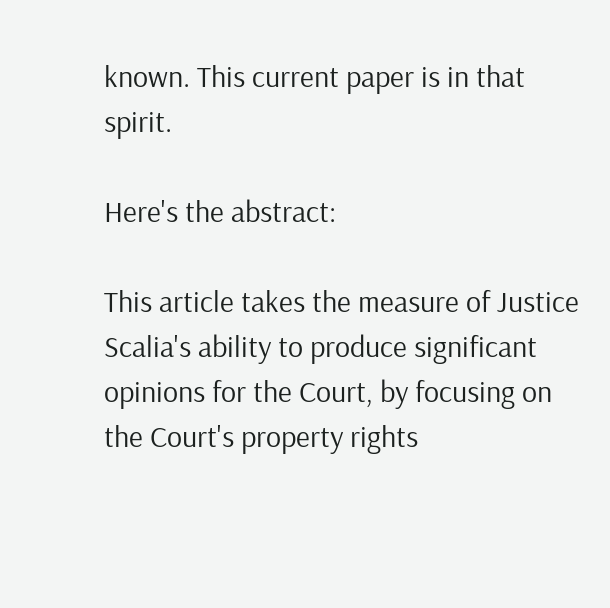known. This current paper is in that spirit.

Here's the abstract:

This article takes the measure of Justice Scalia's ability to produce significant opinions for the Court, by focusing on the Court's property rights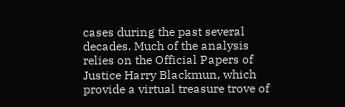cases during the past several decades. Much of the analysis relies on the Official Papers of Justice Harry Blackmun, which provide a virtual treasure trove of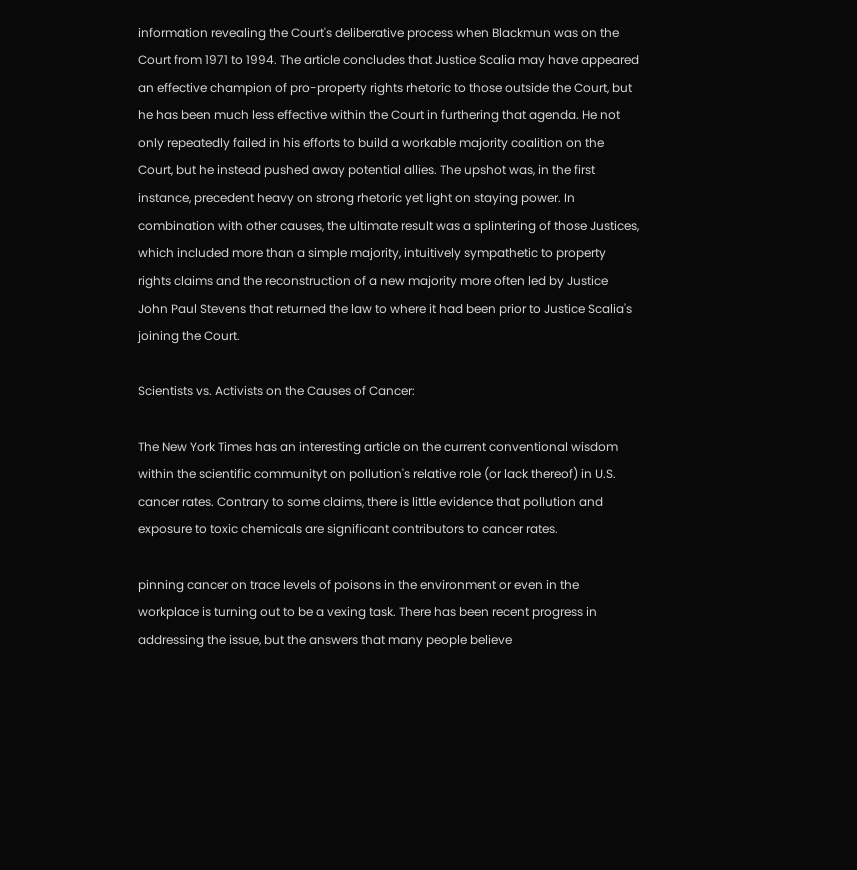information revealing the Court's deliberative process when Blackmun was on the Court from 1971 to 1994. The article concludes that Justice Scalia may have appeared an effective champion of pro-property rights rhetoric to those outside the Court, but he has been much less effective within the Court in furthering that agenda. He not only repeatedly failed in his efforts to build a workable majority coalition on the Court, but he instead pushed away potential allies. The upshot was, in the first instance, precedent heavy on strong rhetoric yet light on staying power. In combination with other causes, the ultimate result was a splintering of those Justices, which included more than a simple majority, intuitively sympathetic to property rights claims and the reconstruction of a new majority more often led by Justice John Paul Stevens that returned the law to where it had been prior to Justice Scalia's joining the Court.

Scientists vs. Activists on the Causes of Cancer:

The New York Times has an interesting article on the current conventional wisdom within the scientific communityt on pollution's relative role (or lack thereof) in U.S. cancer rates. Contrary to some claims, there is little evidence that pollution and exposure to toxic chemicals are significant contributors to cancer rates.

pinning cancer on trace levels of poisons in the environment or even in the workplace is turning out to be a vexing task. There has been recent progress in addressing the issue, but the answers that many people believe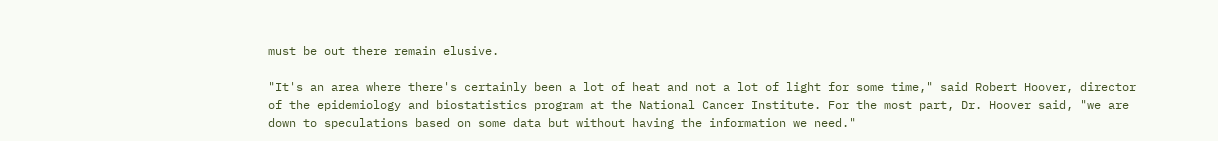must be out there remain elusive.

"It's an area where there's certainly been a lot of heat and not a lot of light for some time," said Robert Hoover, director of the epidemiology and biostatistics program at the National Cancer Institute. For the most part, Dr. Hoover said, "we are down to speculations based on some data but without having the information we need."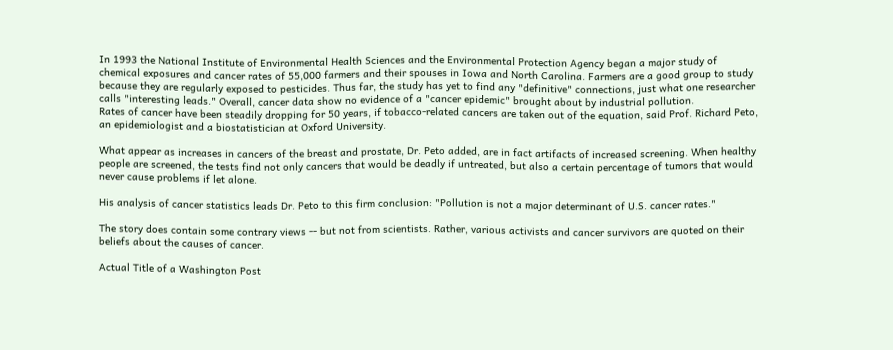In 1993 the National Institute of Environmental Health Sciences and the Environmental Protection Agency began a major study of chemical exposures and cancer rates of 55,000 farmers and their spouses in Iowa and North Carolina. Farmers are a good group to study because they are regularly exposed to pesticides. Thus far, the study has yet to find any "definitive" connections, just what one researcher calls "interesting leads." Overall, cancer data show no evidence of a "cancer epidemic" brought about by industrial pollution.
Rates of cancer have been steadily dropping for 50 years, if tobacco-related cancers are taken out of the equation, said Prof. Richard Peto, an epidemiologist and a biostatistician at Oxford University.

What appear as increases in cancers of the breast and prostate, Dr. Peto added, are in fact artifacts of increased screening. When healthy people are screened, the tests find not only cancers that would be deadly if untreated, but also a certain percentage of tumors that would never cause problems if let alone.

His analysis of cancer statistics leads Dr. Peto to this firm conclusion: "Pollution is not a major determinant of U.S. cancer rates."

The story does contain some contrary views -- but not from scientists. Rather, various activists and cancer survivors are quoted on their beliefs about the causes of cancer.

Actual Title of a Washington Post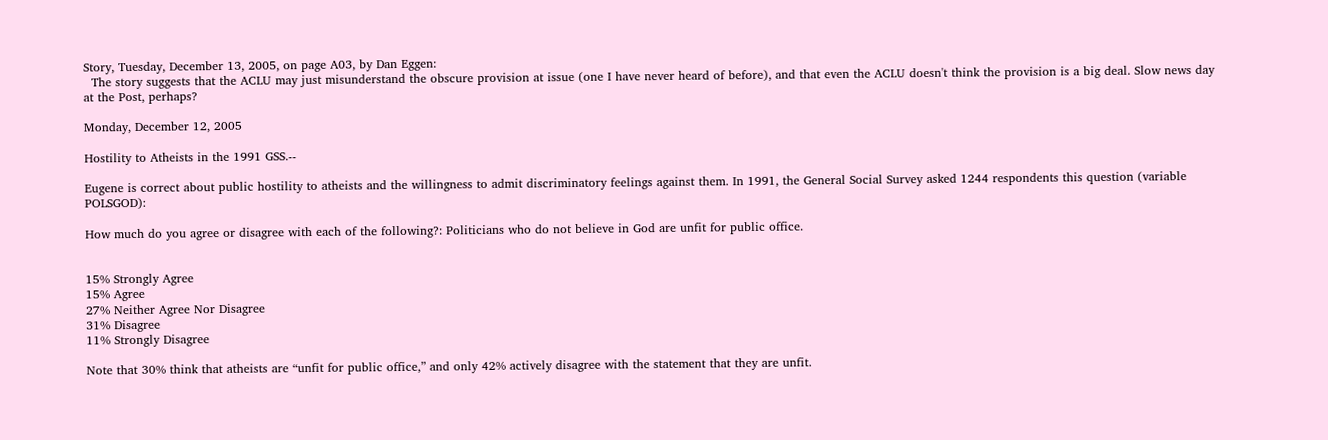Story, Tuesday, December 13, 2005, on page A03, by Dan Eggen:
  The story suggests that the ACLU may just misunderstand the obscure provision at issue (one I have never heard of before), and that even the ACLU doesn't think the provision is a big deal. Slow news day at the Post, perhaps?

Monday, December 12, 2005

Hostility to Atheists in the 1991 GSS.--

Eugene is correct about public hostility to atheists and the willingness to admit discriminatory feelings against them. In 1991, the General Social Survey asked 1244 respondents this question (variable POLSGOD):

How much do you agree or disagree with each of the following?: Politicians who do not believe in God are unfit for public office.


15% Strongly Agree
15% Agree
27% Neither Agree Nor Disagree
31% Disagree
11% Strongly Disagree

Note that 30% think that atheists are “unfit for public office,” and only 42% actively disagree with the statement that they are unfit.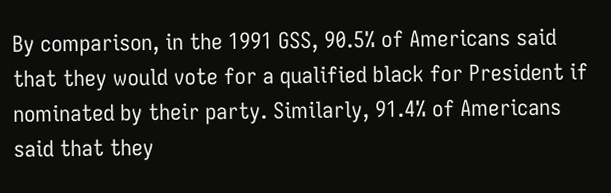By comparison, in the 1991 GSS, 90.5% of Americans said that they would vote for a qualified black for President if nominated by their party. Similarly, 91.4% of Americans said that they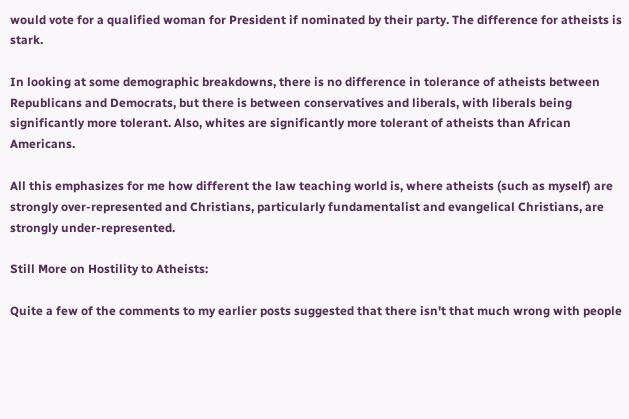would vote for a qualified woman for President if nominated by their party. The difference for atheists is stark.

In looking at some demographic breakdowns, there is no difference in tolerance of atheists between Republicans and Democrats, but there is between conservatives and liberals, with liberals being significantly more tolerant. Also, whites are significantly more tolerant of atheists than African Americans.

All this emphasizes for me how different the law teaching world is, where atheists (such as myself) are strongly over-represented and Christians, particularly fundamentalist and evangelical Christians, are strongly under-represented.

Still More on Hostility to Atheists:

Quite a few of the comments to my earlier posts suggested that there isn't that much wrong with people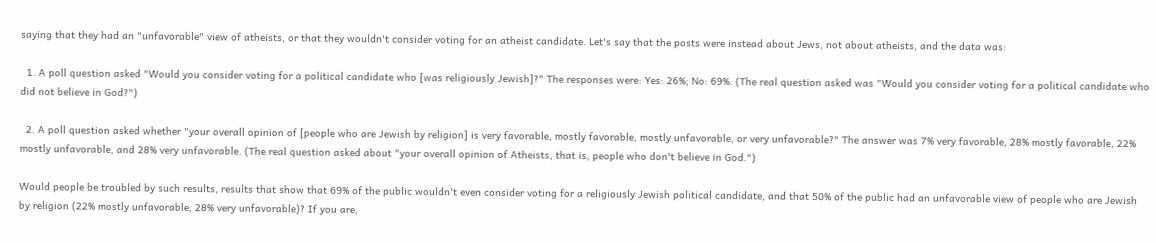saying that they had an "unfavorable" view of atheists, or that they wouldn't consider voting for an atheist candidate. Let's say that the posts were instead about Jews, not about atheists, and the data was:

  1. A poll question asked "Would you consider voting for a political candidate who [was religiously Jewish]?" The responses were: Yes: 26%; No: 69%. (The real question asked was "Would you consider voting for a political candidate who did not believe in God?")

  2. A poll question asked whether "your overall opinion of [people who are Jewish by religion] is very favorable, mostly favorable, mostly unfavorable, or very unfavorable?" The answer was 7% very favorable, 28% mostly favorable, 22% mostly unfavorable, and 28% very unfavorable. (The real question asked about "your overall opinion of Atheists, that is, people who don't believe in God.")

Would people be troubled by such results, results that show that 69% of the public wouldn't even consider voting for a religiously Jewish political candidate, and that 50% of the public had an unfavorable view of people who are Jewish by religion (22% mostly unfavorable, 28% very unfavorable)? If you are,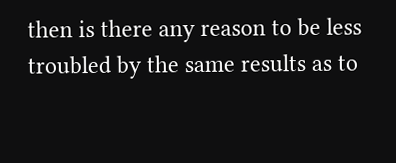then is there any reason to be less troubled by the same results as to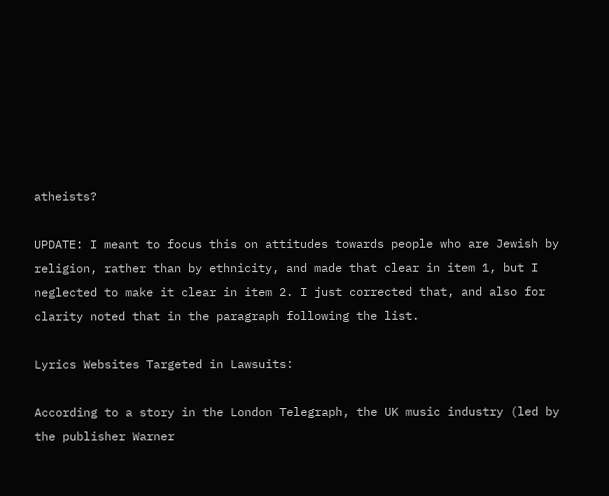atheists?

UPDATE: I meant to focus this on attitudes towards people who are Jewish by religion, rather than by ethnicity, and made that clear in item 1, but I neglected to make it clear in item 2. I just corrected that, and also for clarity noted that in the paragraph following the list.

Lyrics Websites Targeted in Lawsuits:

According to a story in the London Telegraph, the UK music industry (led by the publisher Warner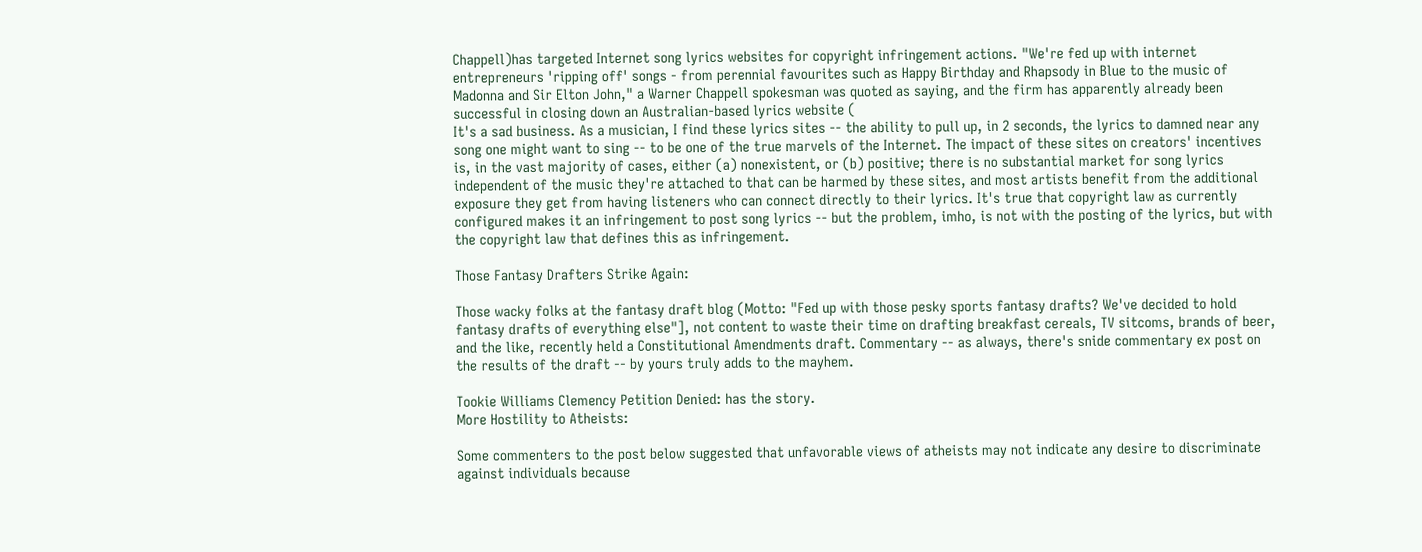Chappell)has targeted Internet song lyrics websites for copyright infringement actions. "We're fed up with internet entrepreneurs 'ripping off' songs - from perennial favourites such as Happy Birthday and Rhapsody in Blue to the music of Madonna and Sir Elton John," a Warner Chappell spokesman was quoted as saying, and the firm has apparently already been successful in closing down an Australian-based lyrics website (
It's a sad business. As a musician, I find these lyrics sites -- the ability to pull up, in 2 seconds, the lyrics to damned near any song one might want to sing -- to be one of the true marvels of the Internet. The impact of these sites on creators' incentives is, in the vast majority of cases, either (a) nonexistent, or (b) positive; there is no substantial market for song lyrics independent of the music they're attached to that can be harmed by these sites, and most artists benefit from the additional exposure they get from having listeners who can connect directly to their lyrics. It's true that copyright law as currently configured makes it an infringement to post song lyrics -- but the problem, imho, is not with the posting of the lyrics, but with the copyright law that defines this as infringement.

Those Fantasy Drafters Strike Again:

Those wacky folks at the fantasy draft blog (Motto: "Fed up with those pesky sports fantasy drafts? We've decided to hold fantasy drafts of everything else"], not content to waste their time on drafting breakfast cereals, TV sitcoms, brands of beer, and the like, recently held a Constitutional Amendments draft. Commentary -- as always, there's snide commentary ex post on the results of the draft -- by yours truly adds to the mayhem.

Tookie Williams Clemency Petition Denied: has the story.
More Hostility to Atheists:

Some commenters to the post below suggested that unfavorable views of atheists may not indicate any desire to discriminate against individuals because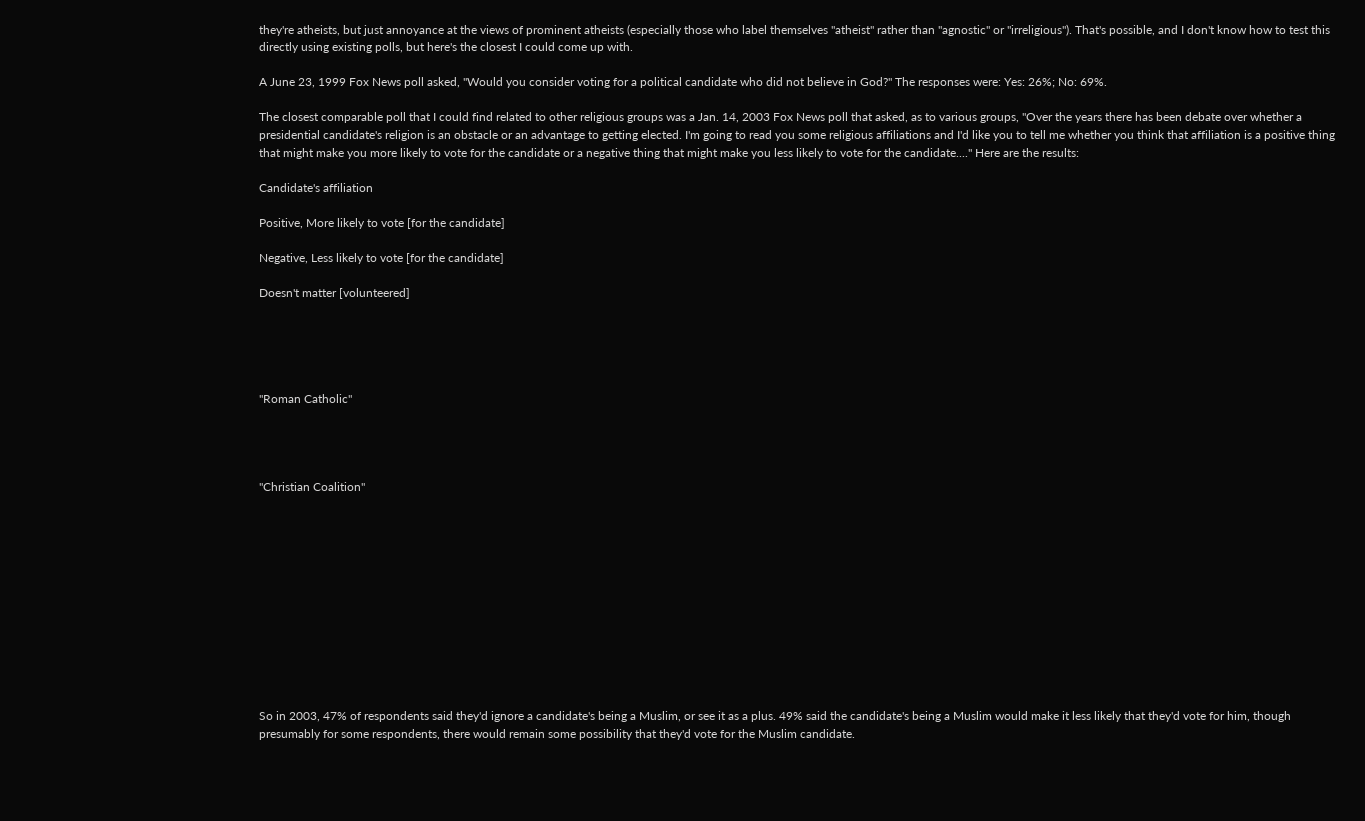they're atheists, but just annoyance at the views of prominent atheists (especially those who label themselves "atheist" rather than "agnostic" or "irreligious"). That's possible, and I don't know how to test this directly using existing polls, but here's the closest I could come up with.

A June 23, 1999 Fox News poll asked, "Would you consider voting for a political candidate who did not believe in God?" The responses were: Yes: 26%; No: 69%.

The closest comparable poll that I could find related to other religious groups was a Jan. 14, 2003 Fox News poll that asked, as to various groups, "Over the years there has been debate over whether a presidential candidate's religion is an obstacle or an advantage to getting elected. I'm going to read you some religious affiliations and I'd like you to tell me whether you think that affiliation is a positive thing that might make you more likely to vote for the candidate or a negative thing that might make you less likely to vote for the candidate...." Here are the results:

Candidate's affiliation

Positive, More likely to vote [for the candidate]

Negative, Less likely to vote [for the candidate]

Doesn't matter [volunteered]





"Roman Catholic"




"Christian Coalition"












So in 2003, 47% of respondents said they'd ignore a candidate's being a Muslim, or see it as a plus. 49% said the candidate's being a Muslim would make it less likely that they'd vote for him, though presumably for some respondents, there would remain some possibility that they'd vote for the Muslim candidate.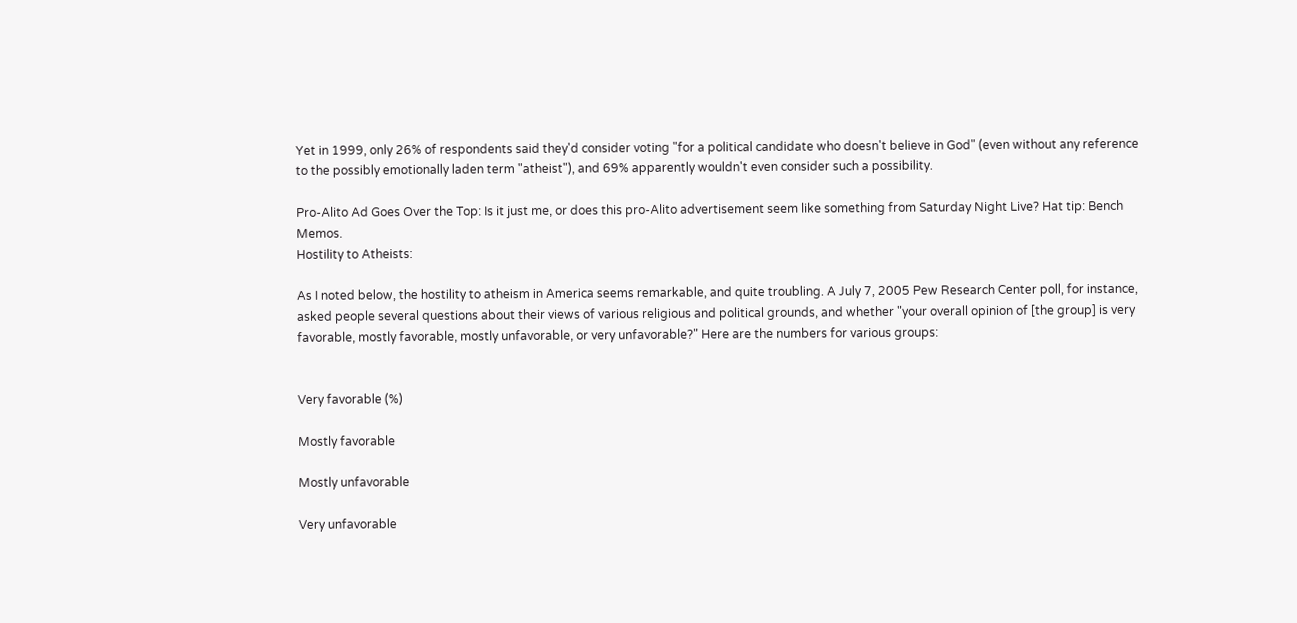Yet in 1999, only 26% of respondents said they'd consider voting "for a political candidate who doesn't believe in God" (even without any reference to the possibly emotionally laden term "atheist"), and 69% apparently wouldn't even consider such a possibility.

Pro-Alito Ad Goes Over the Top: Is it just me, or does this pro-Alito advertisement seem like something from Saturday Night Live? Hat tip: Bench Memos.
Hostility to Atheists:

As I noted below, the hostility to atheism in America seems remarkable, and quite troubling. A July 7, 2005 Pew Research Center poll, for instance, asked people several questions about their views of various religious and political grounds, and whether "your overall opinion of [the group] is very favorable, mostly favorable, mostly unfavorable, or very unfavorable?" Here are the numbers for various groups:


Very favorable (%)

Mostly favorable

Mostly unfavorable

Very unfavorable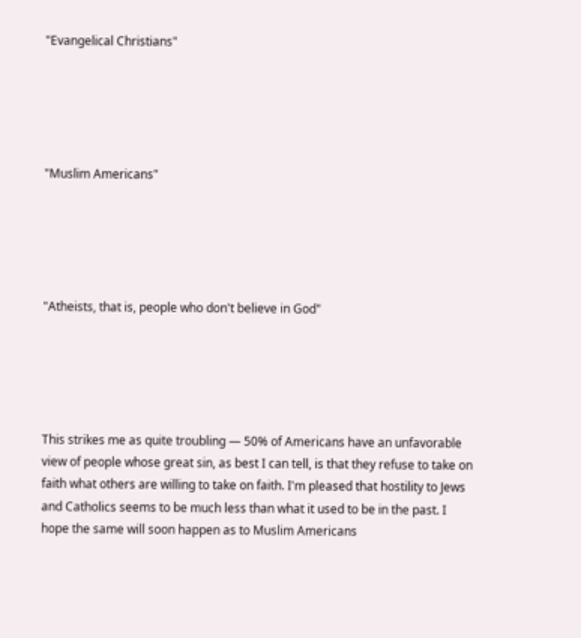"Evangelical Christians"





"Muslim Americans"





"Atheists, that is, people who don't believe in God"





This strikes me as quite troubling — 50% of Americans have an unfavorable view of people whose great sin, as best I can tell, is that they refuse to take on faith what others are willing to take on faith. I'm pleased that hostility to Jews and Catholics seems to be much less than what it used to be in the past. I hope the same will soon happen as to Muslim Americans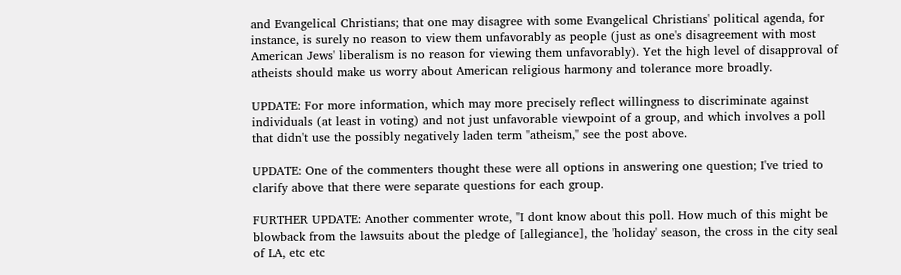and Evangelical Christians; that one may disagree with some Evangelical Christians' political agenda, for instance, is surely no reason to view them unfavorably as people (just as one's disagreement with most American Jews' liberalism is no reason for viewing them unfavorably). Yet the high level of disapproval of atheists should make us worry about American religious harmony and tolerance more broadly.

UPDATE: For more information, which may more precisely reflect willingness to discriminate against individuals (at least in voting) and not just unfavorable viewpoint of a group, and which involves a poll that didn't use the possibly negatively laden term "atheism," see the post above.

UPDATE: One of the commenters thought these were all options in answering one question; I've tried to clarify above that there were separate questions for each group.

FURTHER UPDATE: Another commenter wrote, "I dont know about this poll. How much of this might be blowback from the lawsuits about the pledge of [allegiance], the 'holiday' season, the cross in the city seal of LA, etc etc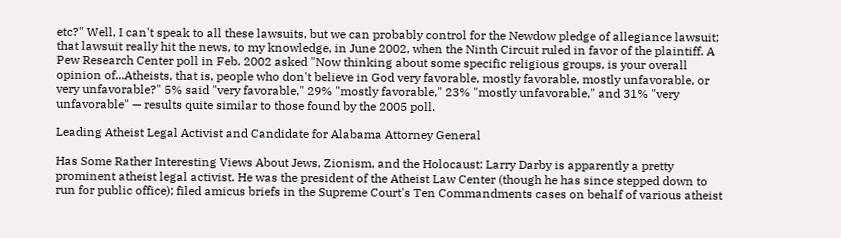etc?" Well, I can't speak to all these lawsuits, but we can probably control for the Newdow pledge of allegiance lawsuit; that lawsuit really hit the news, to my knowledge, in June 2002, when the Ninth Circuit ruled in favor of the plaintiff. A Pew Research Center poll in Feb. 2002 asked "Now thinking about some specific religious groups, is your overall opinion of...Atheists, that is, people who don't believe in God very favorable, mostly favorable, mostly unfavorable, or very unfavorable?" 5% said "very favorable," 29% "mostly favorable," 23% "mostly unfavorable," and 31% "very unfavorable" — results quite similar to those found by the 2005 poll.

Leading Atheist Legal Activist and Candidate for Alabama Attorney General

Has Some Rather Interesting Views About Jews, Zionism, and the Holocaust: Larry Darby is apparently a pretty prominent atheist legal activist. He was the president of the Atheist Law Center (though he has since stepped down to run for public office); filed amicus briefs in the Supreme Court's Ten Commandments cases on behalf of various atheist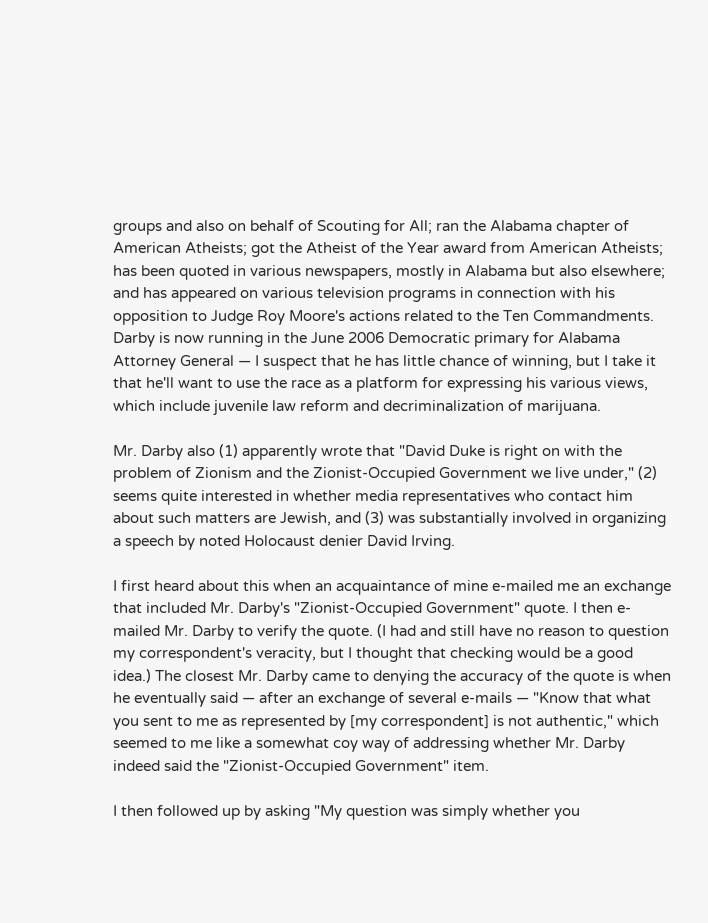groups and also on behalf of Scouting for All; ran the Alabama chapter of American Atheists; got the Atheist of the Year award from American Atheists; has been quoted in various newspapers, mostly in Alabama but also elsewhere; and has appeared on various television programs in connection with his opposition to Judge Roy Moore's actions related to the Ten Commandments. Darby is now running in the June 2006 Democratic primary for Alabama Attorney General — I suspect that he has little chance of winning, but I take it that he'll want to use the race as a platform for expressing his various views, which include juvenile law reform and decriminalization of marijuana.

Mr. Darby also (1) apparently wrote that "David Duke is right on with the problem of Zionism and the Zionist-Occupied Government we live under," (2) seems quite interested in whether media representatives who contact him about such matters are Jewish, and (3) was substantially involved in organizing a speech by noted Holocaust denier David Irving.

I first heard about this when an acquaintance of mine e-mailed me an exchange that included Mr. Darby's "Zionist-Occupied Government" quote. I then e-mailed Mr. Darby to verify the quote. (I had and still have no reason to question my correspondent's veracity, but I thought that checking would be a good idea.) The closest Mr. Darby came to denying the accuracy of the quote is when he eventually said — after an exchange of several e-mails — "Know that what you sent to me as represented by [my correspondent] is not authentic," which seemed to me like a somewhat coy way of addressing whether Mr. Darby indeed said the "Zionist-Occupied Government" item.

I then followed up by asking "My question was simply whether you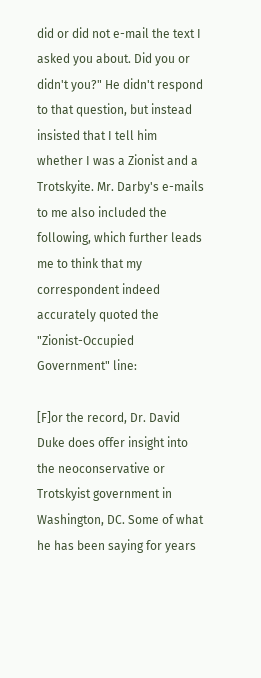did or did not e-mail the text I asked you about. Did you or didn't you?" He didn't respond to that question, but instead insisted that I tell him whether I was a Zionist and a Trotskyite. Mr. Darby's e-mails to me also included the following, which further leads me to think that my correspondent indeed accurately quoted the "Zionist-Occupied Government" line:

[F]or the record, Dr. David Duke does offer insight into the neoconservative or Trotskyist government in Washington, DC. Some of what he has been saying for years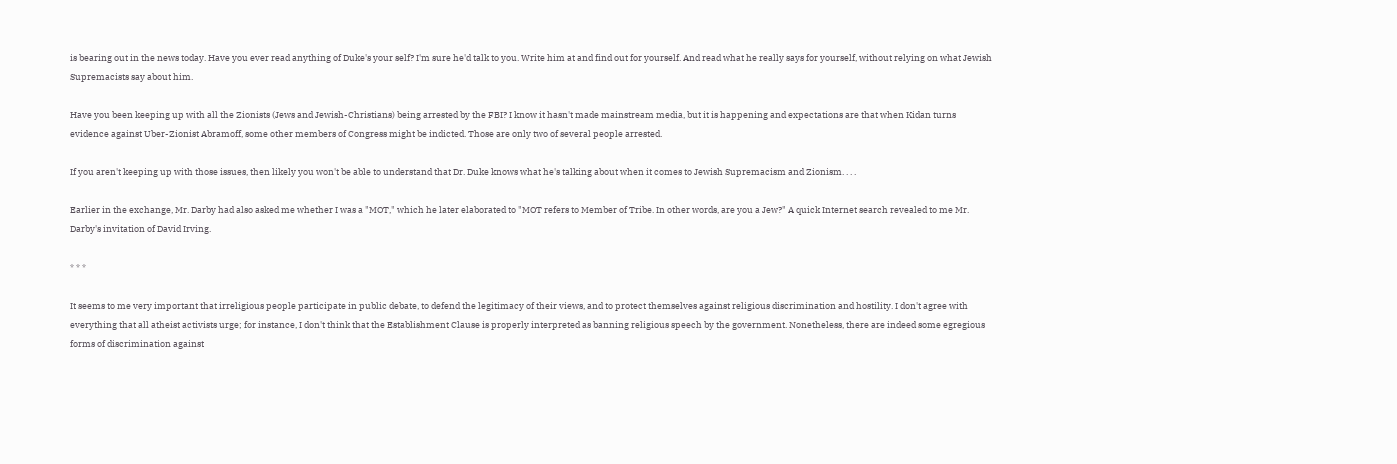is bearing out in the news today. Have you ever read anything of Duke's your self? I'm sure he'd talk to you. Write him at and find out for yourself. And read what he really says for yourself, without relying on what Jewish Supremacists say about him.

Have you been keeping up with all the Zionists (Jews and Jewish-Christians) being arrested by the FBI? I know it hasn't made mainstream media, but it is happening and expectations are that when Kidan turns evidence against Uber-Zionist Abramoff, some other members of Congress might be indicted. Those are only two of several people arrested.

If you aren't keeping up with those issues, then likely you won't be able to understand that Dr. Duke knows what he's talking about when it comes to Jewish Supremacism and Zionism. . . .

Earlier in the exchange, Mr. Darby had also asked me whether I was a "MOT," which he later elaborated to "MOT refers to Member of Tribe. In other words, are you a Jew?" A quick Internet search revealed to me Mr. Darby's invitation of David Irving.

* * *

It seems to me very important that irreligious people participate in public debate, to defend the legitimacy of their views, and to protect themselves against religious discrimination and hostility. I don't agree with everything that all atheist activists urge; for instance, I don't think that the Establishment Clause is properly interpreted as banning religious speech by the government. Nonetheless, there are indeed some egregious forms of discrimination against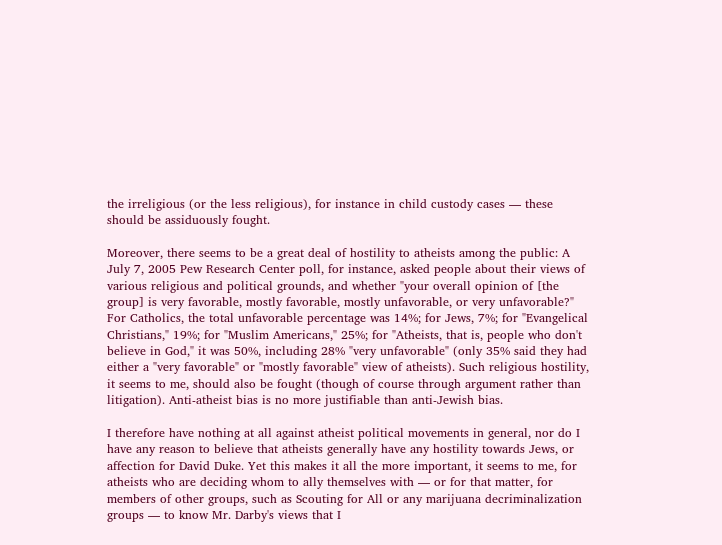the irreligious (or the less religious), for instance in child custody cases — these should be assiduously fought.

Moreover, there seems to be a great deal of hostility to atheists among the public: A July 7, 2005 Pew Research Center poll, for instance, asked people about their views of various religious and political grounds, and whether "your overall opinion of [the group] is very favorable, mostly favorable, mostly unfavorable, or very unfavorable?" For Catholics, the total unfavorable percentage was 14%; for Jews, 7%; for "Evangelical Christians," 19%; for "Muslim Americans," 25%; for "Atheists, that is, people who don't believe in God," it was 50%, including 28% "very unfavorable" (only 35% said they had either a "very favorable" or "mostly favorable" view of atheists). Such religious hostility, it seems to me, should also be fought (though of course through argument rather than litigation). Anti-atheist bias is no more justifiable than anti-Jewish bias.

I therefore have nothing at all against atheist political movements in general, nor do I have any reason to believe that atheists generally have any hostility towards Jews, or affection for David Duke. Yet this makes it all the more important, it seems to me, for atheists who are deciding whom to ally themselves with — or for that matter, for members of other groups, such as Scouting for All or any marijuana decriminalization groups — to know Mr. Darby's views that I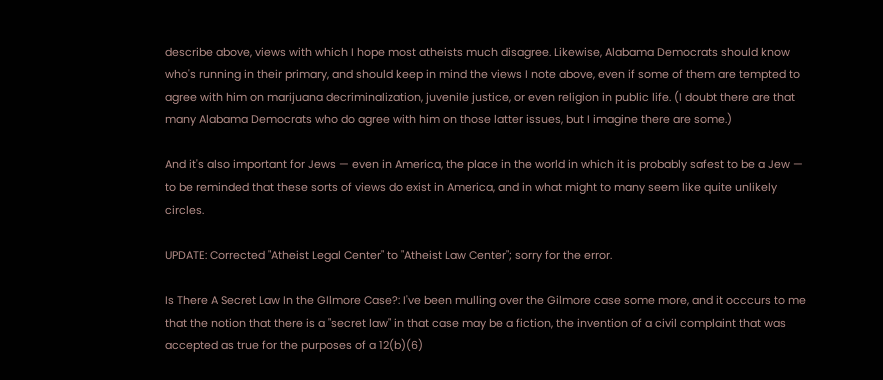describe above, views with which I hope most atheists much disagree. Likewise, Alabama Democrats should know who's running in their primary, and should keep in mind the views I note above, even if some of them are tempted to agree with him on marijuana decriminalization, juvenile justice, or even religion in public life. (I doubt there are that many Alabama Democrats who do agree with him on those latter issues, but I imagine there are some.)

And it's also important for Jews — even in America, the place in the world in which it is probably safest to be a Jew — to be reminded that these sorts of views do exist in America, and in what might to many seem like quite unlikely circles.

UPDATE: Corrected "Atheist Legal Center" to "Atheist Law Center"; sorry for the error.

Is There A Secret Law In the GIlmore Case?: I've been mulling over the Gilmore case some more, and it occcurs to me that the notion that there is a "secret law" in that case may be a fiction, the invention of a civil complaint that was accepted as true for the purposes of a 12(b)(6)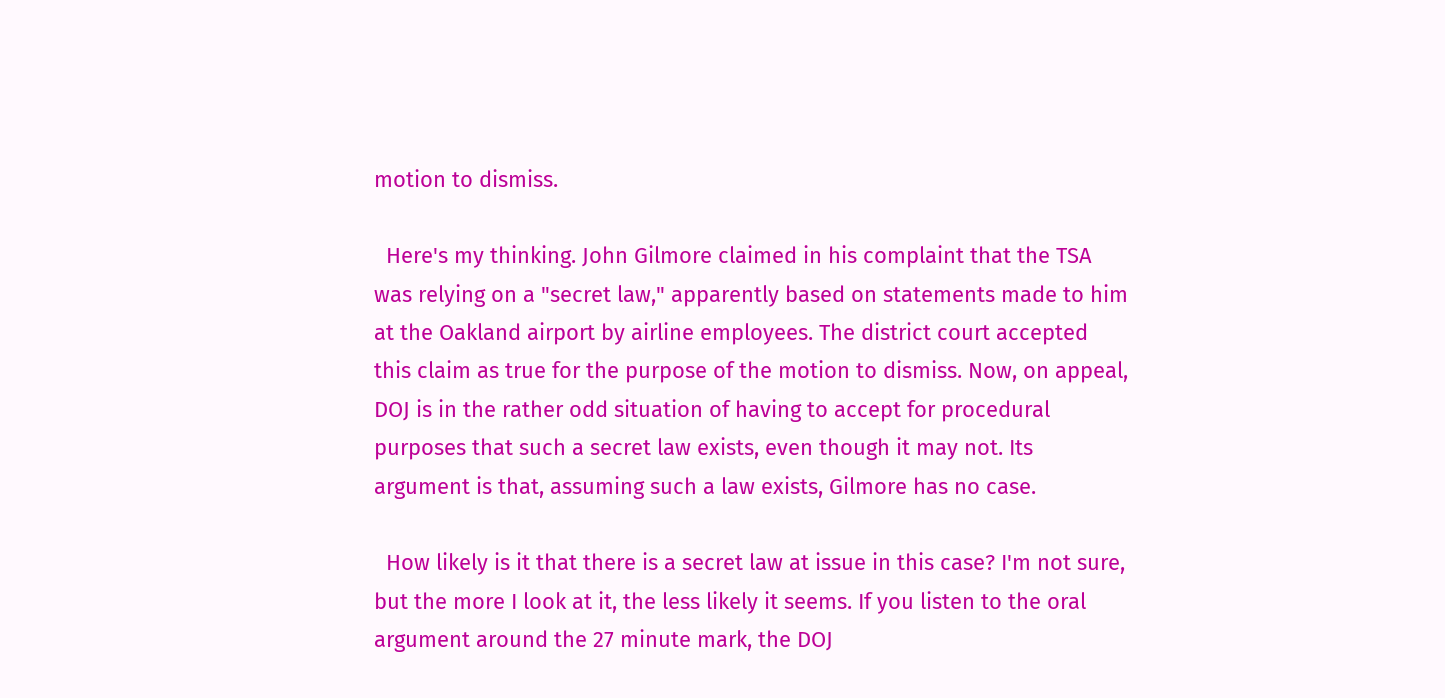motion to dismiss.

  Here's my thinking. John Gilmore claimed in his complaint that the TSA was relying on a "secret law," apparently based on statements made to him at the Oakland airport by airline employees. The district court accepted this claim as true for the purpose of the motion to dismiss. Now, on appeal, DOJ is in the rather odd situation of having to accept for procedural purposes that such a secret law exists, even though it may not. Its argument is that, assuming such a law exists, Gilmore has no case.

  How likely is it that there is a secret law at issue in this case? I'm not sure, but the more I look at it, the less likely it seems. If you listen to the oral argument around the 27 minute mark, the DOJ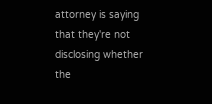attorney is saying that they're not disclosing whether the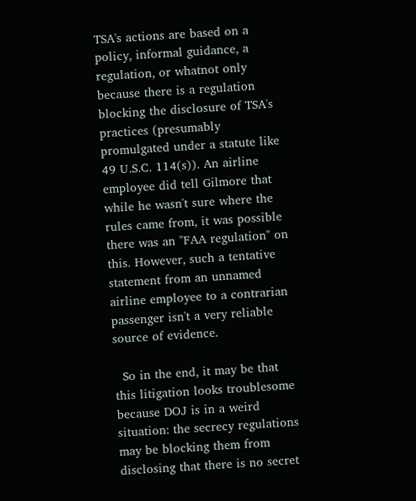TSA's actions are based on a policy, informal guidance, a regulation, or whatnot only because there is a regulation blocking the disclosure of TSA's practices (presumably promulgated under a statute like 49 U.S.C. 114(s)). An airline employee did tell Gilmore that while he wasn't sure where the rules came from, it was possible there was an "FAA regulation" on this. However, such a tentative statement from an unnamed airline employee to a contrarian passenger isn't a very reliable source of evidence.

  So in the end, it may be that this litigation looks troublesome because DOJ is in a weird situation: the secrecy regulations may be blocking them from disclosing that there is no secret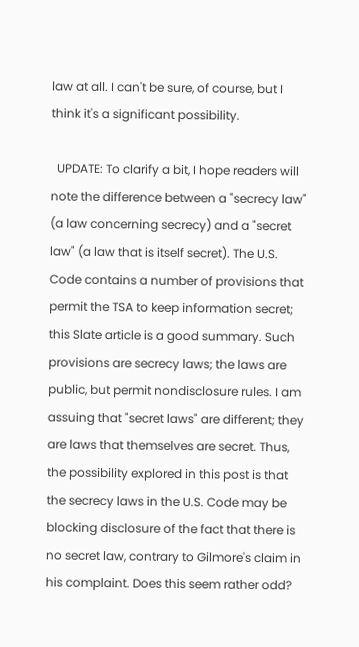law at all. I can't be sure, of course, but I think it's a significant possibility.

  UPDATE: To clarify a bit, I hope readers will note the difference between a "secrecy law" (a law concerning secrecy) and a "secret law" (a law that is itself secret). The U.S. Code contains a number of provisions that permit the TSA to keep information secret; this Slate article is a good summary. Such provisions are secrecy laws; the laws are public, but permit nondisclosure rules. I am assuing that "secret laws" are different; they are laws that themselves are secret. Thus, the possibility explored in this post is that the secrecy laws in the U.S. Code may be blocking disclosure of the fact that there is no secret law, contrary to Gilmore's claim in his complaint. Does this seem rather odd?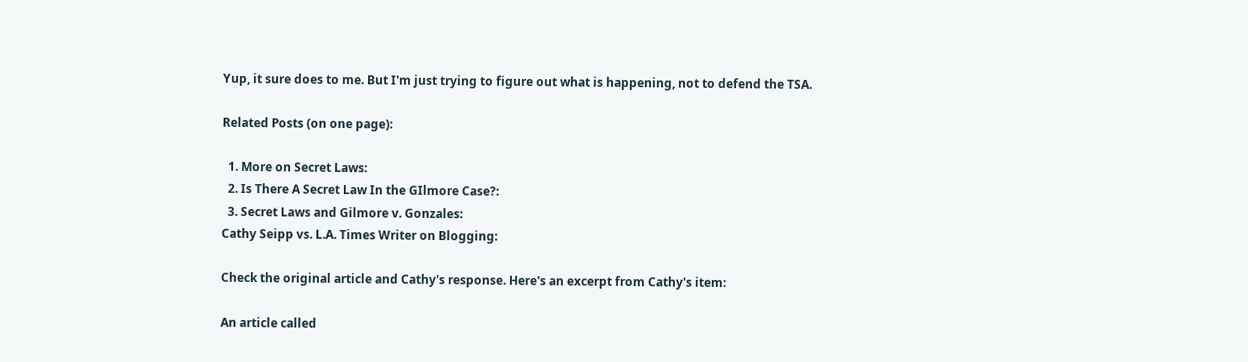Yup, it sure does to me. But I'm just trying to figure out what is happening, not to defend the TSA.

Related Posts (on one page):

  1. More on Secret Laws:
  2. Is There A Secret Law In the GIlmore Case?:
  3. Secret Laws and Gilmore v. Gonzales:
Cathy Seipp vs. L.A. Times Writer on Blogging:

Check the original article and Cathy's response. Here's an excerpt from Cathy's item:

An article called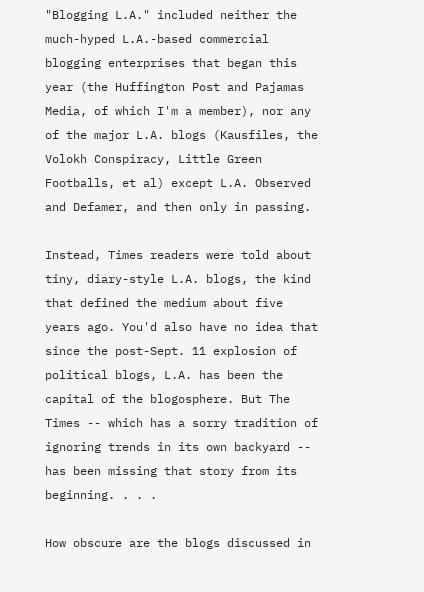"Blogging L.A." included neither the much-hyped L.A.-based commercial blogging enterprises that began this year (the Huffington Post and Pajamas Media, of which I'm a member), nor any of the major L.A. blogs (Kausfiles, the Volokh Conspiracy, Little Green Footballs, et al) except L.A. Observed and Defamer, and then only in passing.

Instead, Times readers were told about tiny, diary-style L.A. blogs, the kind that defined the medium about five years ago. You'd also have no idea that since the post-Sept. 11 explosion of political blogs, L.A. has been the capital of the blogosphere. But The Times -- which has a sorry tradition of ignoring trends in its own backyard -- has been missing that story from its beginning. . . .

How obscure are the blogs discussed in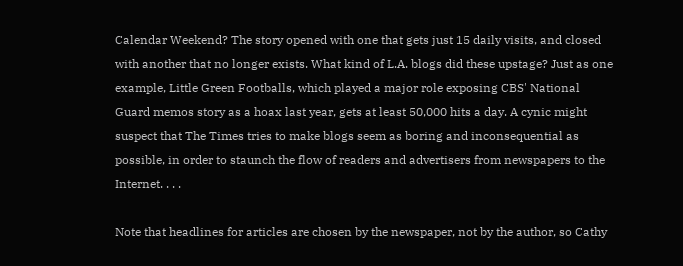Calendar Weekend? The story opened with one that gets just 15 daily visits, and closed with another that no longer exists. What kind of L.A. blogs did these upstage? Just as one example, Little Green Footballs, which played a major role exposing CBS' National Guard memos story as a hoax last year, gets at least 50,000 hits a day. A cynic might suspect that The Times tries to make blogs seem as boring and inconsequential as possible, in order to staunch the flow of readers and advertisers from newspapers to the Internet. . . .

Note that headlines for articles are chosen by the newspaper, not by the author, so Cathy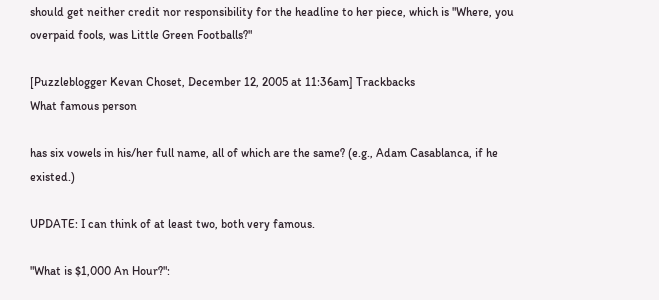should get neither credit nor responsibility for the headline to her piece, which is "Where, you overpaid fools, was Little Green Footballs?"

[Puzzleblogger Kevan Choset, December 12, 2005 at 11:36am] Trackbacks
What famous person

has six vowels in his/her full name, all of which are the same? (e.g., Adam Casablanca, if he existed.)

UPDATE: I can think of at least two, both very famous.

"What is $1,000 An Hour?":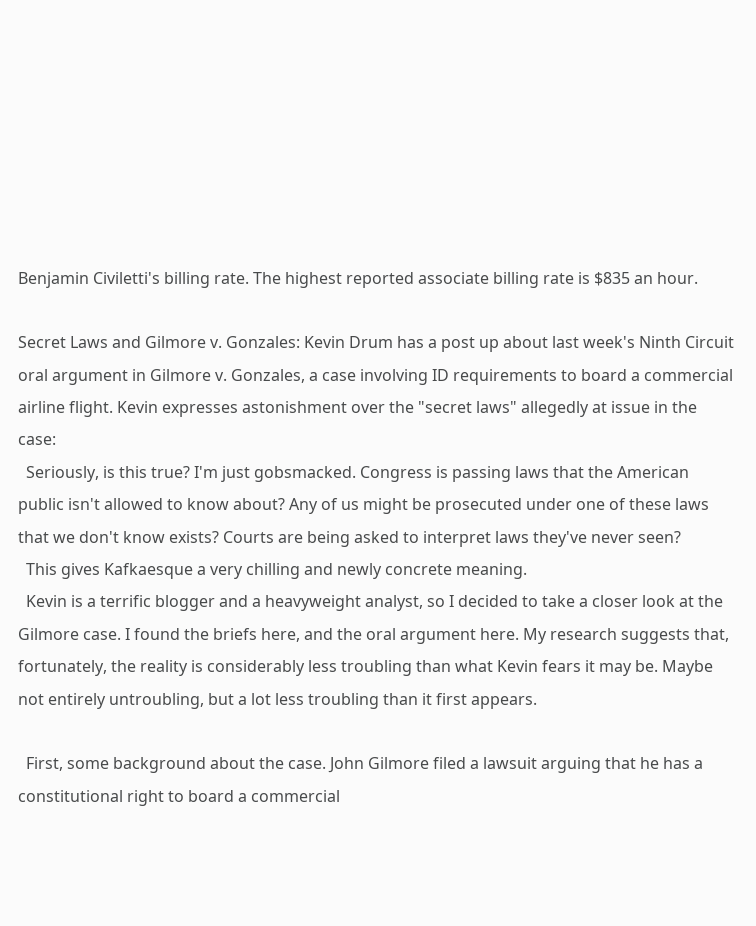Benjamin Civiletti's billing rate. The highest reported associate billing rate is $835 an hour.

Secret Laws and Gilmore v. Gonzales: Kevin Drum has a post up about last week's Ninth Circuit oral argument in Gilmore v. Gonzales, a case involving ID requirements to board a commercial airline flight. Kevin expresses astonishment over the "secret laws" allegedly at issue in the case:
  Seriously, is this true? I'm just gobsmacked. Congress is passing laws that the American public isn't allowed to know about? Any of us might be prosecuted under one of these laws that we don't know exists? Courts are being asked to interpret laws they've never seen?
  This gives Kafkaesque a very chilling and newly concrete meaning.
  Kevin is a terrific blogger and a heavyweight analyst, so I decided to take a closer look at the Gilmore case. I found the briefs here, and the oral argument here. My research suggests that, fortunately, the reality is considerably less troubling than what Kevin fears it may be. Maybe not entirely untroubling, but a lot less troubling than it first appears.

  First, some background about the case. John Gilmore filed a lawsuit arguing that he has a constitutional right to board a commercial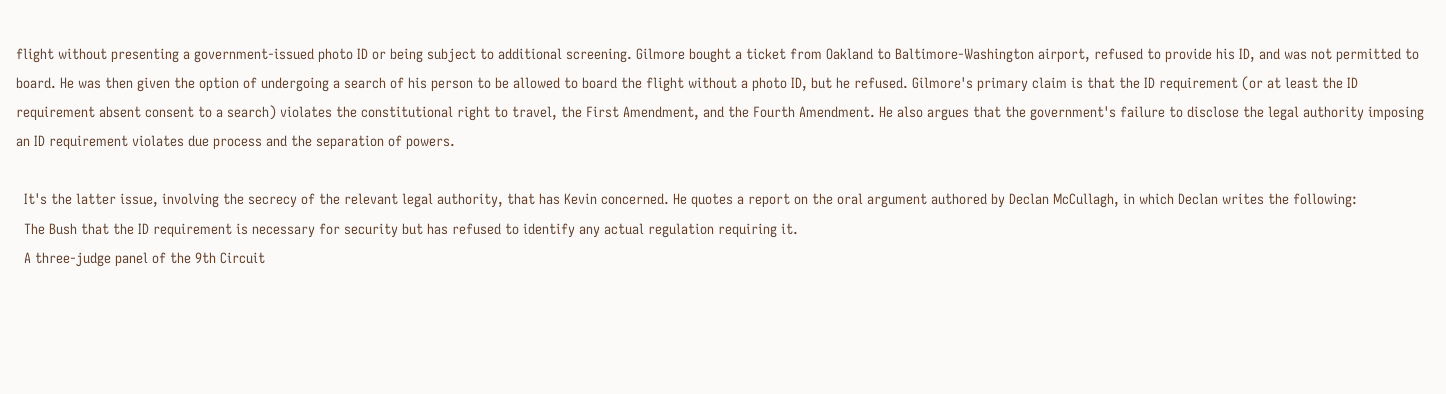flight without presenting a government-issued photo ID or being subject to additional screening. Gilmore bought a ticket from Oakland to Baltimore-Washington airport, refused to provide his ID, and was not permitted to board. He was then given the option of undergoing a search of his person to be allowed to board the flight without a photo ID, but he refused. Gilmore's primary claim is that the ID requirement (or at least the ID requirement absent consent to a search) violates the constitutional right to travel, the First Amendment, and the Fourth Amendment. He also argues that the government's failure to disclose the legal authority imposing an ID requirement violates due process and the separation of powers.

  It's the latter issue, involving the secrecy of the relevant legal authority, that has Kevin concerned. He quotes a report on the oral argument authored by Declan McCullagh, in which Declan writes the following:
  The Bush that the ID requirement is necessary for security but has refused to identify any actual regulation requiring it.
  A three-judge panel of the 9th Circuit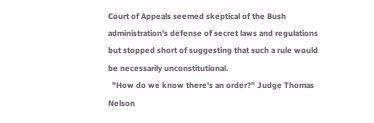Court of Appeals seemed skeptical of the Bush administration's defense of secret laws and regulations but stopped short of suggesting that such a rule would be necessarily unconstitutional.
  "How do we know there's an order?" Judge Thomas Nelson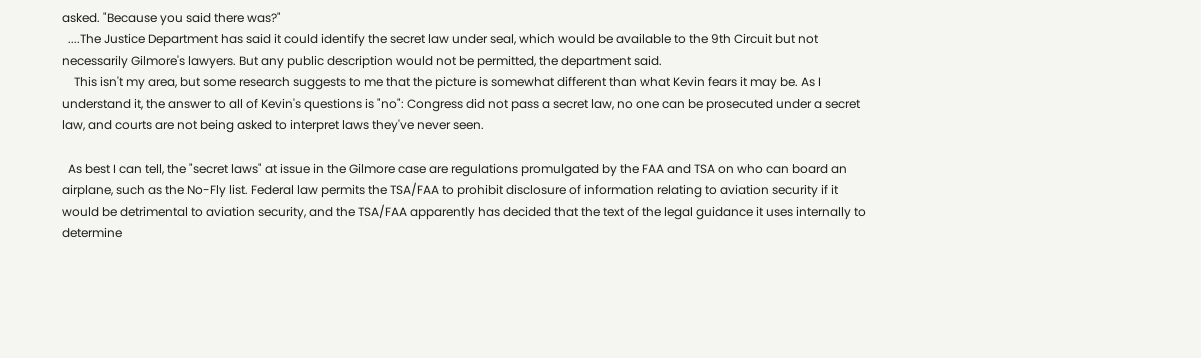asked. "Because you said there was?"
  ....The Justice Department has said it could identify the secret law under seal, which would be available to the 9th Circuit but not necessarily Gilmore's lawyers. But any public description would not be permitted, the department said.
    This isn't my area, but some research suggests to me that the picture is somewhat different than what Kevin fears it may be. As I understand it, the answer to all of Kevin's questions is "no": Congress did not pass a secret law, no one can be prosecuted under a secret law, and courts are not being asked to interpret laws they've never seen.

  As best I can tell, the "secret laws" at issue in the Gilmore case are regulations promulgated by the FAA and TSA on who can board an airplane, such as the No-Fly list. Federal law permits the TSA/FAA to prohibit disclosure of information relating to aviation security if it would be detrimental to aviation security, and the TSA/FAA apparently has decided that the text of the legal guidance it uses internally to determine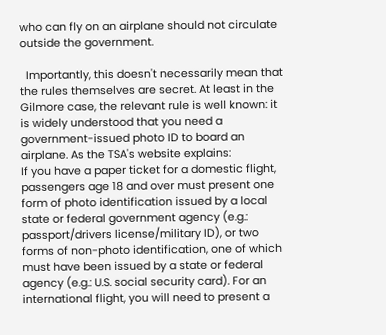who can fly on an airplane should not circulate outside the government.

  Importantly, this doesn't necessarily mean that the rules themselves are secret. At least in the Gilmore case, the relevant rule is well known: it is widely understood that you need a government-issued photo ID to board an airplane. As the TSA's website explains:
If you have a paper ticket for a domestic flight, passengers age 18 and over must present one form of photo identification issued by a local state or federal government agency (e.g.: passport/drivers license/military ID), or two forms of non-photo identification, one of which must have been issued by a state or federal agency (e.g.: U.S. social security card). For an international flight, you will need to present a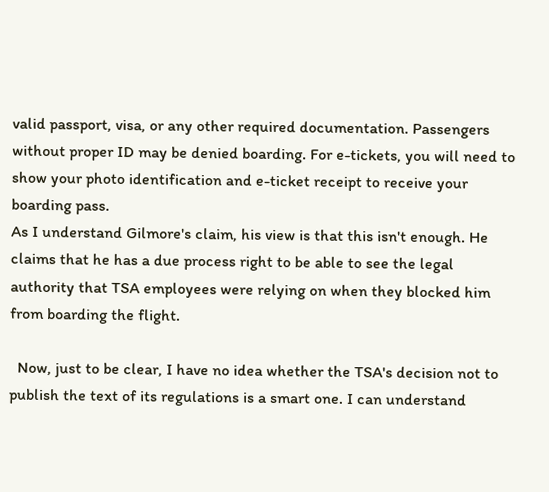valid passport, visa, or any other required documentation. Passengers without proper ID may be denied boarding. For e-tickets, you will need to show your photo identification and e-ticket receipt to receive your boarding pass.
As I understand Gilmore's claim, his view is that this isn't enough. He claims that he has a due process right to be able to see the legal authority that TSA employees were relying on when they blocked him from boarding the flight.

  Now, just to be clear, I have no idea whether the TSA's decision not to publish the text of its regulations is a smart one. I can understand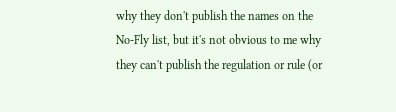why they don't publish the names on the No-Fly list, but it's not obvious to me why they can't publish the regulation or rule (or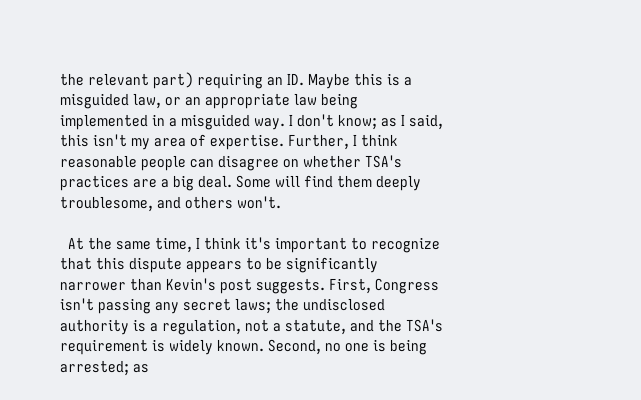the relevant part) requiring an ID. Maybe this is a misguided law, or an appropriate law being implemented in a misguided way. I don't know; as I said, this isn't my area of expertise. Further, I think reasonable people can disagree on whether TSA's practices are a big deal. Some will find them deeply troublesome, and others won't.

  At the same time, I think it's important to recognize that this dispute appears to be significantly narrower than Kevin's post suggests. First, Congress isn't passing any secret laws; the undisclosed authority is a regulation, not a statute, and the TSA's requirement is widely known. Second, no one is being arrested; as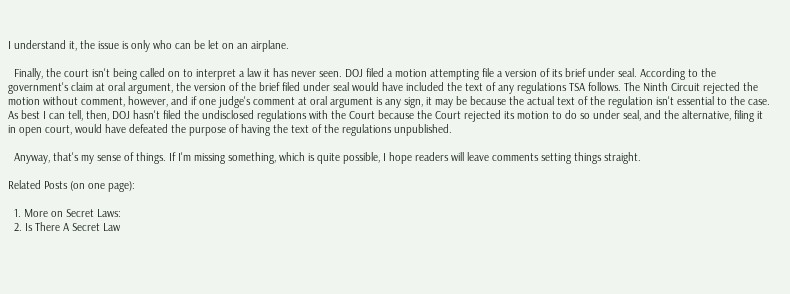I understand it, the issue is only who can be let on an airplane.

  Finally, the court isn't being called on to interpret a law it has never seen. DOJ filed a motion attempting file a version of its brief under seal. According to the government's claim at oral argument, the version of the brief filed under seal would have included the text of any regulations TSA follows. The Ninth Circuit rejected the motion without comment, however, and if one judge's comment at oral argument is any sign, it may be because the actual text of the regulation isn't essential to the case. As best I can tell, then, DOJ hasn't filed the undisclosed regulations with the Court because the Court rejected its motion to do so under seal, and the alternative, filing it in open court, would have defeated the purpose of having the text of the regulations unpublished.

  Anyway, that's my sense of things. If I'm missing something, which is quite possible, I hope readers will leave comments setting things straight.

Related Posts (on one page):

  1. More on Secret Laws:
  2. Is There A Secret Law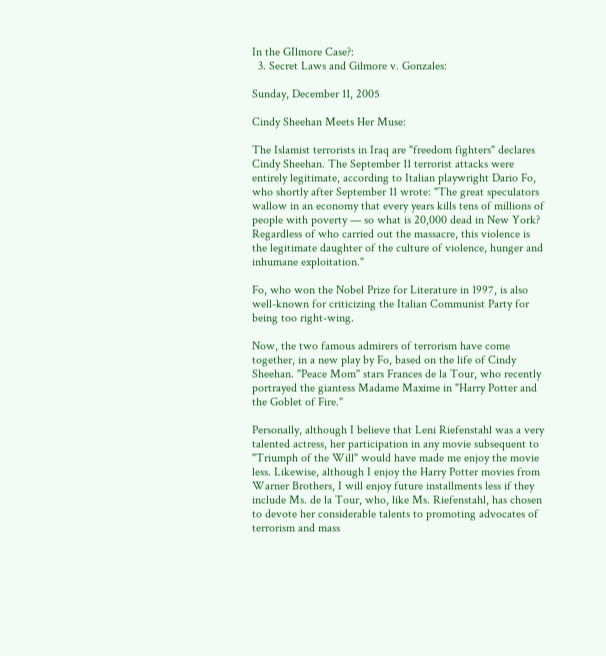In the GIlmore Case?:
  3. Secret Laws and Gilmore v. Gonzales:

Sunday, December 11, 2005

Cindy Sheehan Meets Her Muse:

The Islamist terrorists in Iraq are "freedom fighters" declares Cindy Sheehan. The September 11 terrorist attacks were entirely legitimate, according to Italian playwright Dario Fo, who shortly after September 11 wrote: "The great speculators wallow in an economy that every years kills tens of millions of people with poverty — so what is 20,000 dead in New York? Regardless of who carried out the massacre, this violence is the legitimate daughter of the culture of violence, hunger and inhumane exploitation."

Fo, who won the Nobel Prize for Literature in 1997, is also well-known for criticizing the Italian Communist Party for being too right-wing.

Now, the two famous admirers of terrorism have come together, in a new play by Fo, based on the life of Cindy Sheehan. "Peace Mom" stars Frances de la Tour, who recently portrayed the giantess Madame Maxime in "Harry Potter and the Goblet of Fire."

Personally, although I believe that Leni Riefenstahl was a very talented actress, her participation in any movie subsequent to "Triumph of the Will" would have made me enjoy the movie less. Likewise, although I enjoy the Harry Potter movies from Warner Brothers, I will enjoy future installments less if they include Ms. de la Tour, who, like Ms. Riefenstahl, has chosen to devote her considerable talents to promoting advocates of terrorism and mass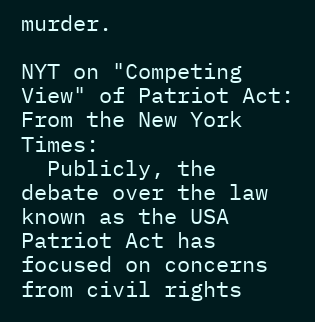murder.

NYT on "Competing View" of Patriot Act: From the New York Times:
  Publicly, the debate over the law known as the USA Patriot Act has focused on concerns from civil rights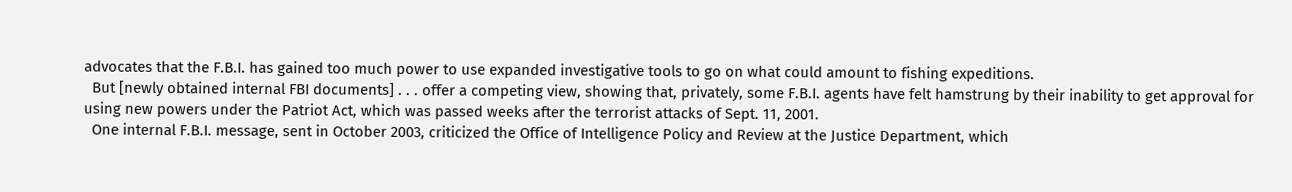advocates that the F.B.I. has gained too much power to use expanded investigative tools to go on what could amount to fishing expeditions.
  But [newly obtained internal FBI documents] . . . offer a competing view, showing that, privately, some F.B.I. agents have felt hamstrung by their inability to get approval for using new powers under the Patriot Act, which was passed weeks after the terrorist attacks of Sept. 11, 2001.
  One internal F.B.I. message, sent in October 2003, criticized the Office of Intelligence Policy and Review at the Justice Department, which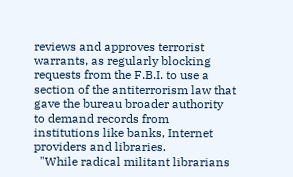reviews and approves terrorist warrants, as regularly blocking requests from the F.B.I. to use a section of the antiterrorism law that gave the bureau broader authority to demand records from institutions like banks, Internet providers and libraries.
  "While radical militant librarians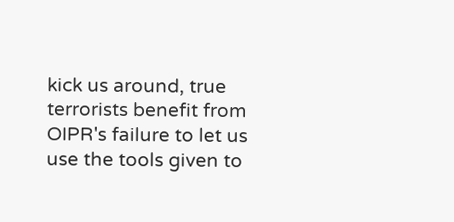kick us around, true terrorists benefit from OIPR's failure to let us use the tools given to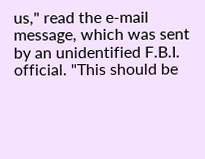us," read the e-mail message, which was sent by an unidentified F.B.I. official. "This should be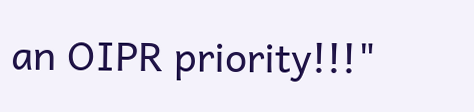an OIPR priority!!!"